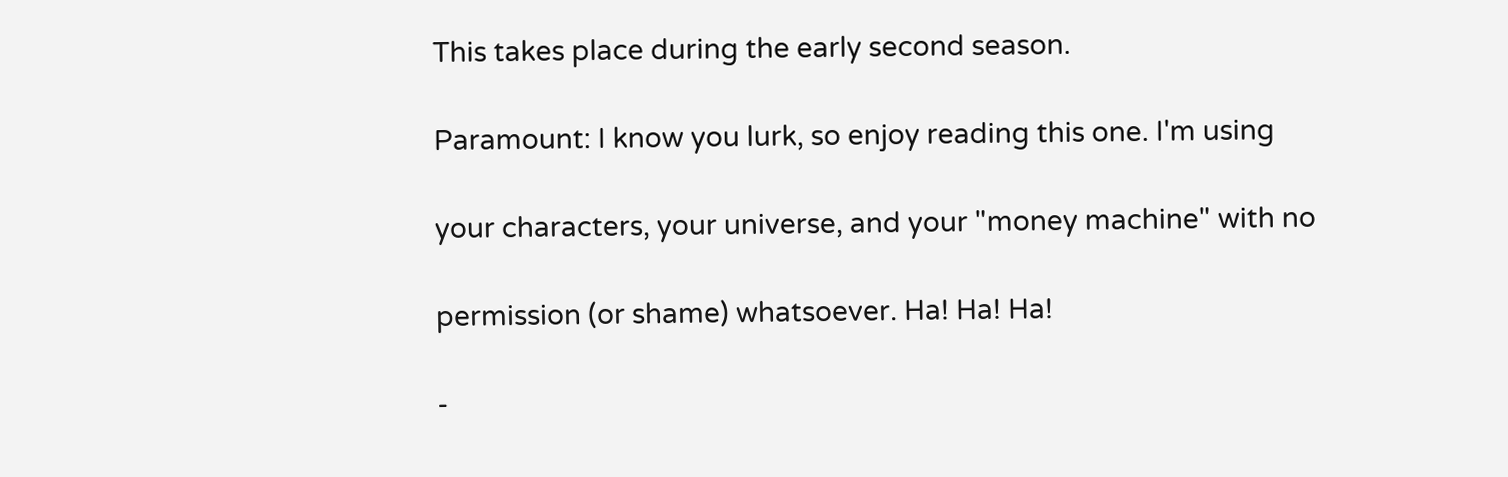This takes place during the early second season.

Paramount: I know you lurk, so enjoy reading this one. I'm using

your characters, your universe, and your "money machine" with no

permission (or shame) whatsoever. Ha! Ha! Ha!

-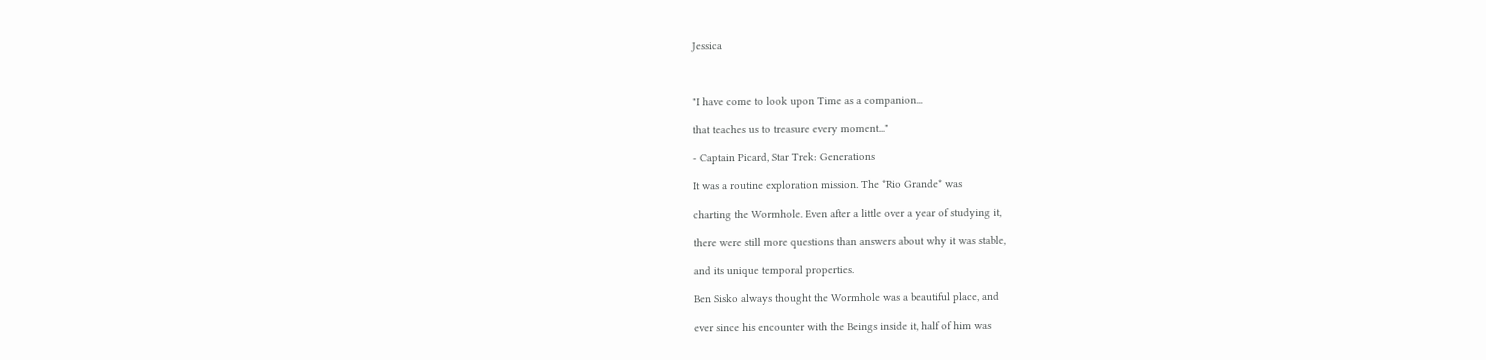Jessica



"I have come to look upon Time as a companion...

that teaches us to treasure every moment..."

- Captain Picard, Star Trek: Generations

It was a routine exploration mission. The *Rio Grande* was

charting the Wormhole. Even after a little over a year of studying it,

there were still more questions than answers about why it was stable,

and its unique temporal properties.

Ben Sisko always thought the Wormhole was a beautiful place, and

ever since his encounter with the Beings inside it, half of him was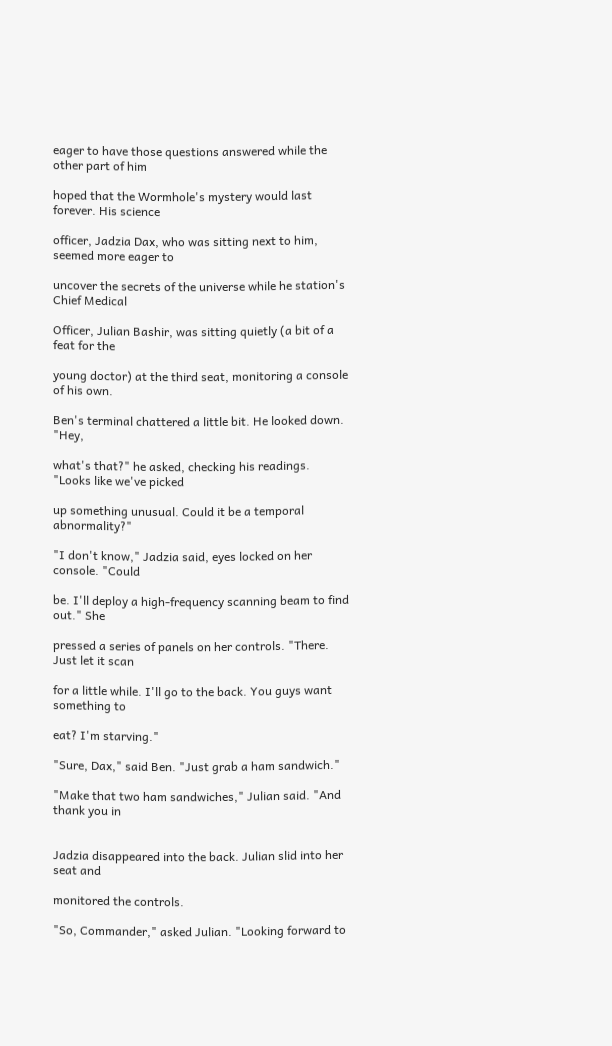eager to have those questions answered while the other part of him

hoped that the Wormhole's mystery would last forever. His science

officer, Jadzia Dax, who was sitting next to him, seemed more eager to

uncover the secrets of the universe while he station's Chief Medical

Officer, Julian Bashir, was sitting quietly (a bit of a feat for the

young doctor) at the third seat, monitoring a console of his own.

Ben's terminal chattered a little bit. He looked down. "Hey,

what's that?" he asked, checking his readings. "Looks like we've picked

up something unusual. Could it be a temporal abnormality?"

"I don't know," Jadzia said, eyes locked on her console. "Could

be. I'll deploy a high-frequency scanning beam to find out." She

pressed a series of panels on her controls. "There. Just let it scan

for a little while. I'll go to the back. You guys want something to

eat? I'm starving."

"Sure, Dax," said Ben. "Just grab a ham sandwich."

"Make that two ham sandwiches," Julian said. "And thank you in


Jadzia disappeared into the back. Julian slid into her seat and

monitored the controls.

"So, Commander," asked Julian. "Looking forward to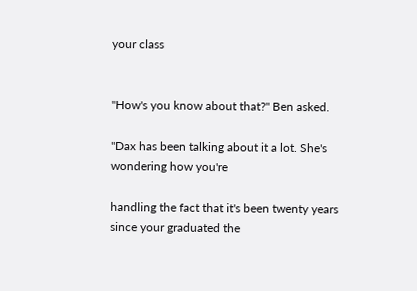your class


"How's you know about that?" Ben asked.

"Dax has been talking about it a lot. She's wondering how you're

handling the fact that it's been twenty years since your graduated the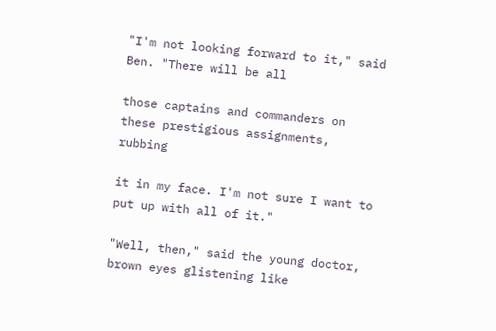"I'm not looking forward to it," said Ben. "There will be all

those captains and commanders on these prestigious assignments, rubbing

it in my face. I'm not sure I want to put up with all of it."

"Well, then," said the young doctor, brown eyes glistening like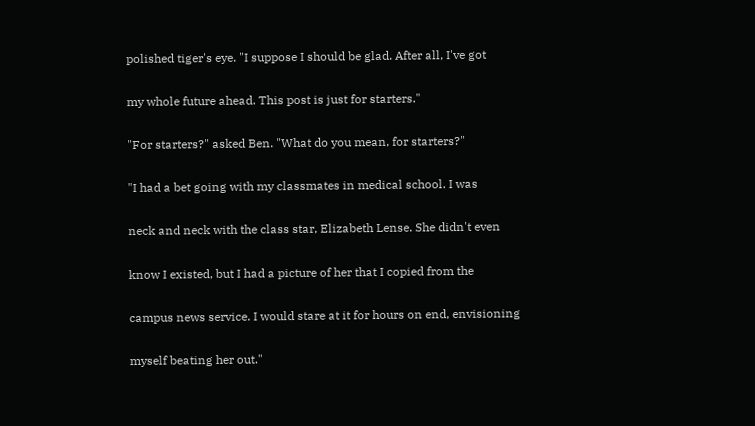polished tiger's eye. "I suppose I should be glad. After all, I've got

my whole future ahead. This post is just for starters."

"For starters?" asked Ben. "What do you mean, for starters?"

"I had a bet going with my classmates in medical school. I was

neck and neck with the class star, Elizabeth Lense. She didn't even

know I existed, but I had a picture of her that I copied from the

campus news service. I would stare at it for hours on end, envisioning

myself beating her out."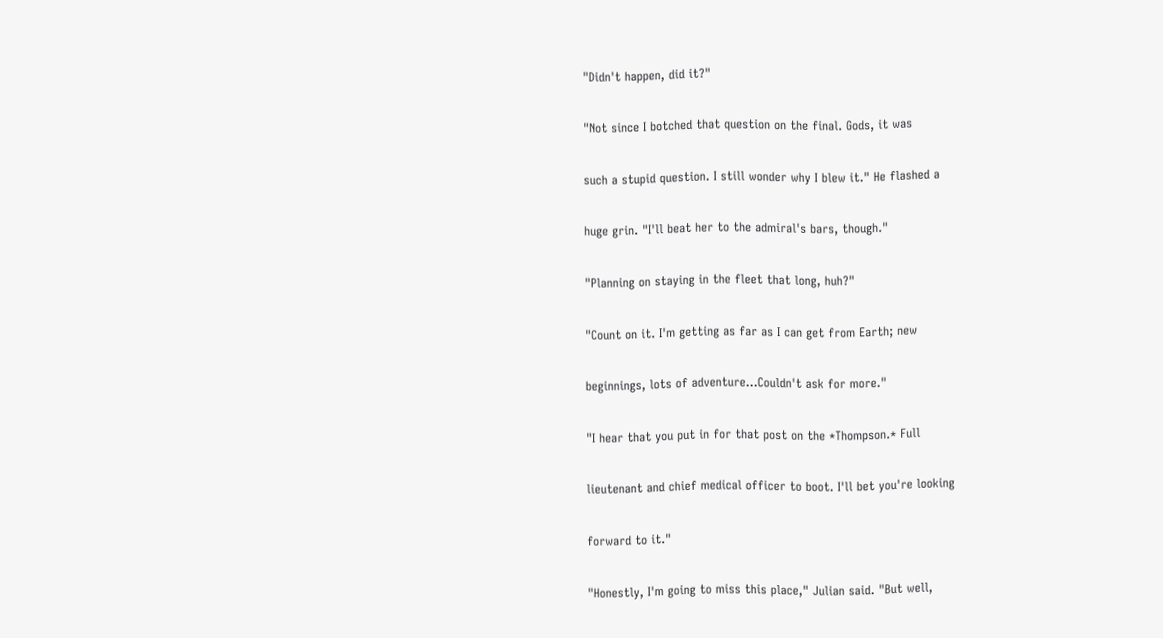"Didn't happen, did it?"

"Not since I botched that question on the final. Gods, it was

such a stupid question. I still wonder why I blew it." He flashed a

huge grin. "I'll beat her to the admiral's bars, though."

"Planning on staying in the fleet that long, huh?"

"Count on it. I'm getting as far as I can get from Earth; new

beginnings, lots of adventure...Couldn't ask for more."

"I hear that you put in for that post on the *Thompson.* Full

lieutenant and chief medical officer to boot. I'll bet you're looking

forward to it."

"Honestly, I'm going to miss this place," Julian said. "But well,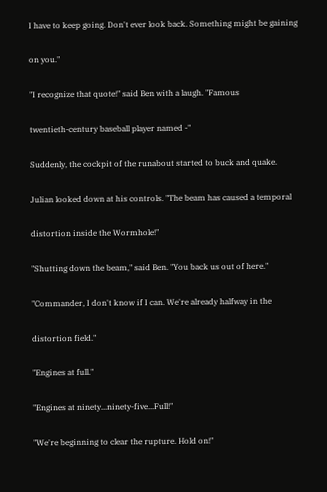I have to keep going. Don't ever look back. Something might be gaining

on you."

"I recognize that quote!" said Ben with a laugh. "Famous

twentieth-century baseball player named -"

Suddenly, the cockpit of the runabout started to buck and quake.

Julian looked down at his controls. "The beam has caused a temporal

distortion inside the Wormhole!"

"Shutting down the beam," said Ben. "You back us out of here."

"Commander, I don't know if I can. We're already halfway in the

distortion field."

"Engines at full."

"Engines at ninety...ninety-five...Full!"

"We're beginning to clear the rupture. Hold on!"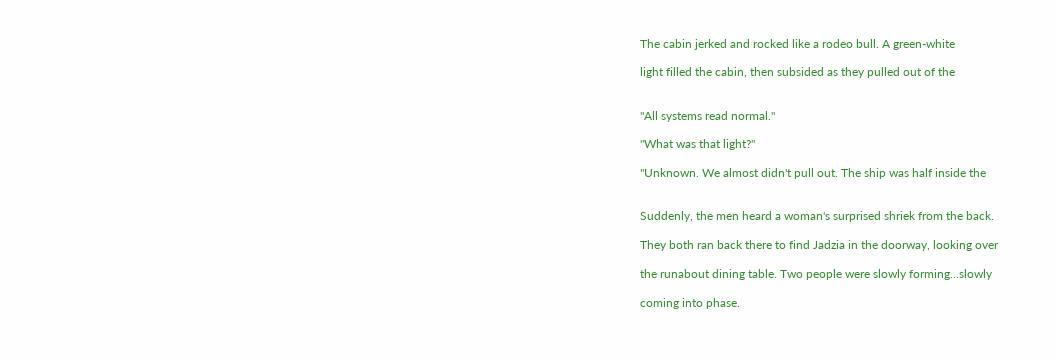The cabin jerked and rocked like a rodeo bull. A green-white

light filled the cabin, then subsided as they pulled out of the


"All systems read normal."

"What was that light?"

"Unknown. We almost didn't pull out. The ship was half inside the


Suddenly, the men heard a woman's surprised shriek from the back.

They both ran back there to find Jadzia in the doorway, looking over

the runabout dining table. Two people were slowly forming...slowly

coming into phase.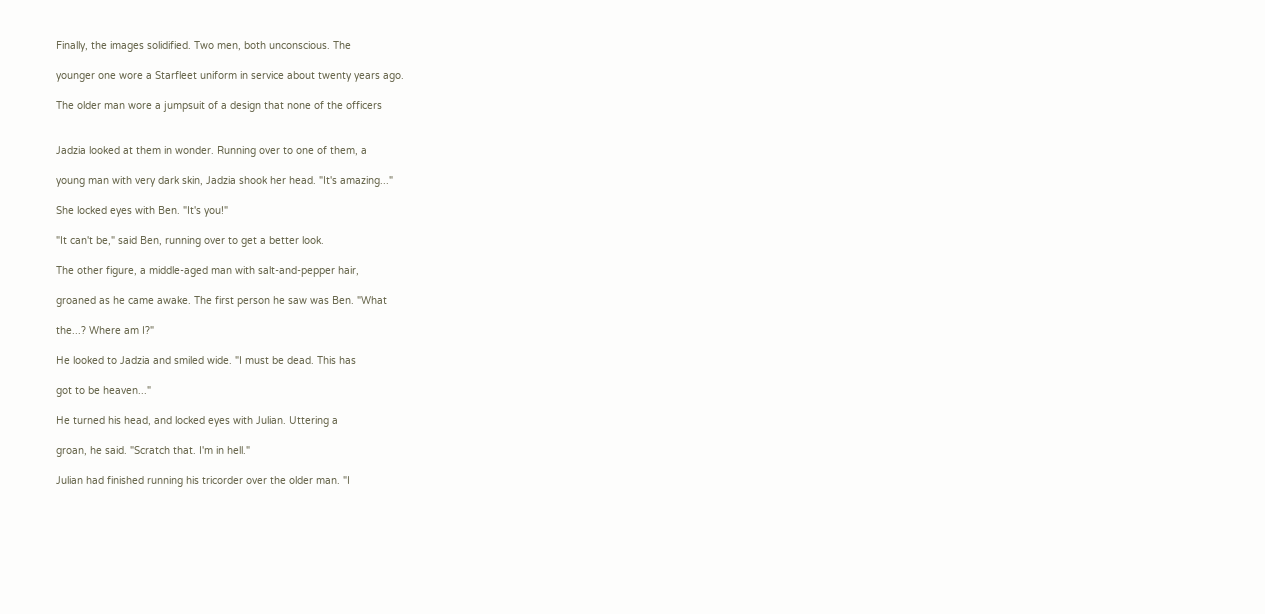Finally, the images solidified. Two men, both unconscious. The

younger one wore a Starfleet uniform in service about twenty years ago.

The older man wore a jumpsuit of a design that none of the officers


Jadzia looked at them in wonder. Running over to one of them, a

young man with very dark skin, Jadzia shook her head. "It's amazing..."

She locked eyes with Ben. "It's you!"

"It can't be," said Ben, running over to get a better look.

The other figure, a middle-aged man with salt-and-pepper hair,

groaned as he came awake. The first person he saw was Ben. "What

the...? Where am I?"

He looked to Jadzia and smiled wide. "I must be dead. This has

got to be heaven..."

He turned his head, and locked eyes with Julian. Uttering a

groan, he said. "Scratch that. I'm in hell."

Julian had finished running his tricorder over the older man. "I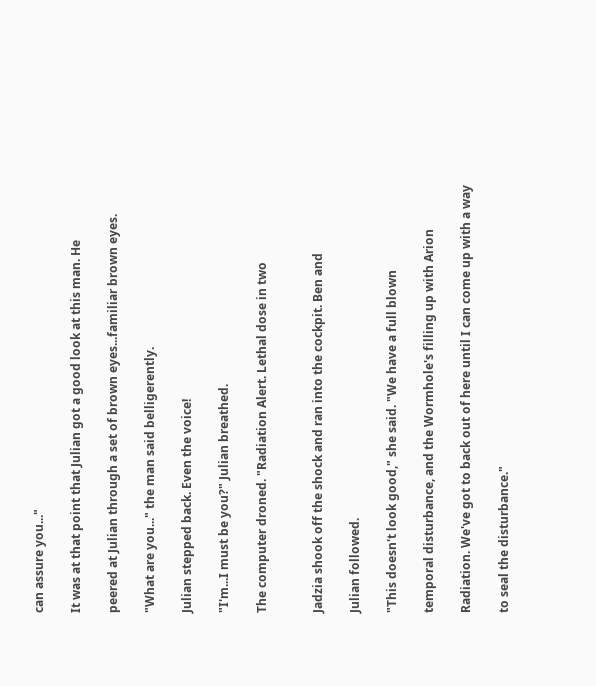can assure you..."

It was at that point that Julian got a good look at this man. He

peered at Julian through a set of brown eyes...familiar brown eyes.

"What are you..." the man said belligerently.

Julian stepped back. Even the voice!

"I'm...I must be you?" Julian breathed.

The computer droned. "Radiation Alert. Lethal dose in two


Jadzia shook off the shock and ran into the cockpit. Ben and

Julian followed.

"This doesn't look good," she said. "We have a full blown

temporal disturbance, and the Wormhole's filling up with Arion

Radiation. We've got to back out of here until I can come up with a way

to seal the disturbance."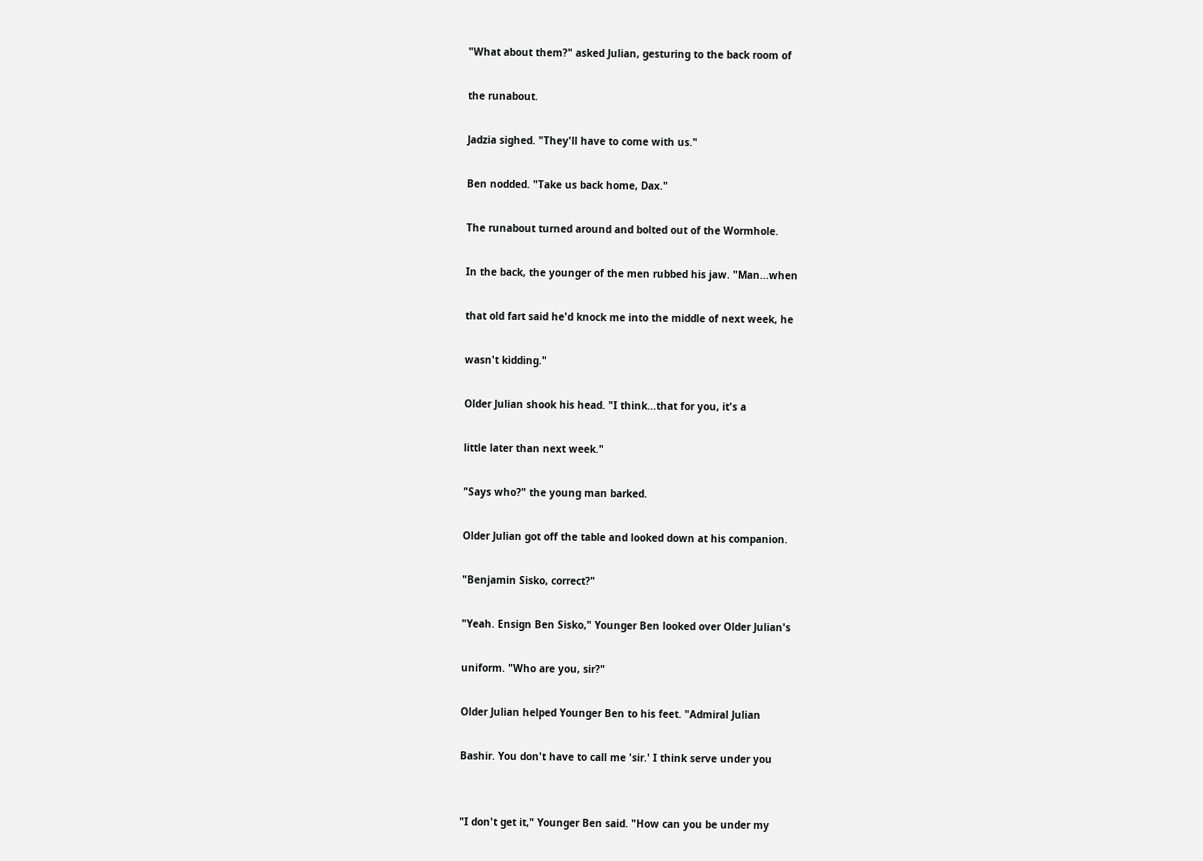"What about them?" asked Julian, gesturing to the back room of

the runabout.

Jadzia sighed. "They'll have to come with us."

Ben nodded. "Take us back home, Dax."

The runabout turned around and bolted out of the Wormhole.

In the back, the younger of the men rubbed his jaw. "Man...when

that old fart said he'd knock me into the middle of next week, he

wasn't kidding."

Older Julian shook his head. "I think...that for you, it's a

little later than next week."

"Says who?" the young man barked.

Older Julian got off the table and looked down at his companion.

"Benjamin Sisko, correct?"

"Yeah. Ensign Ben Sisko," Younger Ben looked over Older Julian's

uniform. "Who are you, sir?"

Older Julian helped Younger Ben to his feet. "Admiral Julian

Bashir. You don't have to call me 'sir.' I think serve under you


"I don't get it," Younger Ben said. "How can you be under my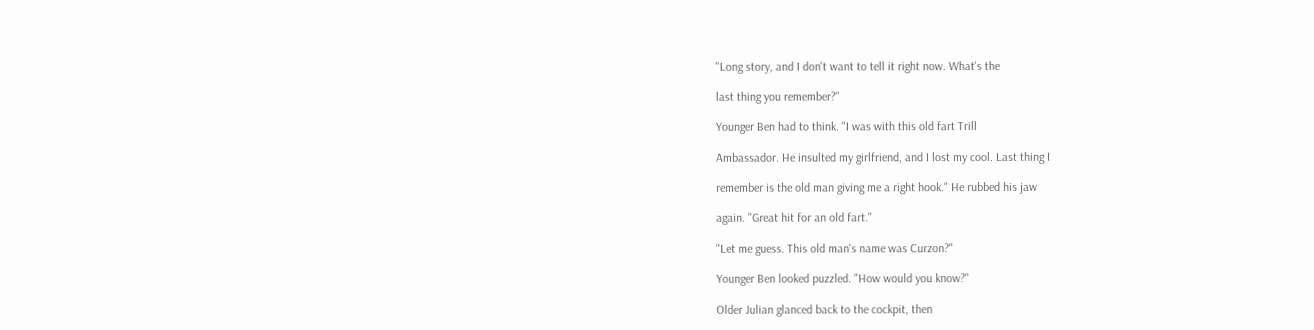"Long story, and I don't want to tell it right now. What's the

last thing you remember?"

Younger Ben had to think. "I was with this old fart Trill

Ambassador. He insulted my girlfriend, and I lost my cool. Last thing I

remember is the old man giving me a right hook." He rubbed his jaw

again. "Great hit for an old fart."

"Let me guess. This old man's name was Curzon?"

Younger Ben looked puzzled. "How would you know?"

Older Julian glanced back to the cockpit, then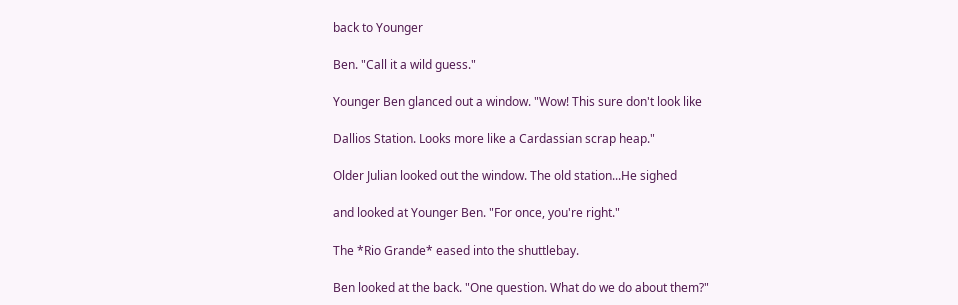back to Younger

Ben. "Call it a wild guess."

Younger Ben glanced out a window. "Wow! This sure don't look like

Dallios Station. Looks more like a Cardassian scrap heap."

Older Julian looked out the window. The old station...He sighed

and looked at Younger Ben. "For once, you're right."

The *Rio Grande* eased into the shuttlebay.

Ben looked at the back. "One question. What do we do about them?"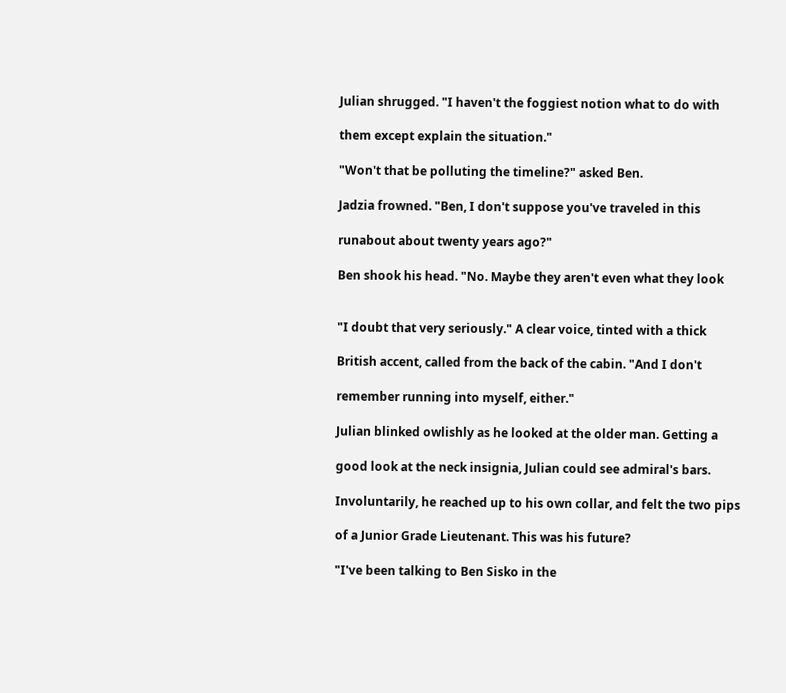Julian shrugged. "I haven't the foggiest notion what to do with

them except explain the situation."

"Won't that be polluting the timeline?" asked Ben.

Jadzia frowned. "Ben, I don't suppose you've traveled in this

runabout about twenty years ago?"

Ben shook his head. "No. Maybe they aren't even what they look


"I doubt that very seriously." A clear voice, tinted with a thick

British accent, called from the back of the cabin. "And I don't

remember running into myself, either."

Julian blinked owlishly as he looked at the older man. Getting a

good look at the neck insignia, Julian could see admiral's bars.

Involuntarily, he reached up to his own collar, and felt the two pips

of a Junior Grade Lieutenant. This was his future?

"I've been talking to Ben Sisko in the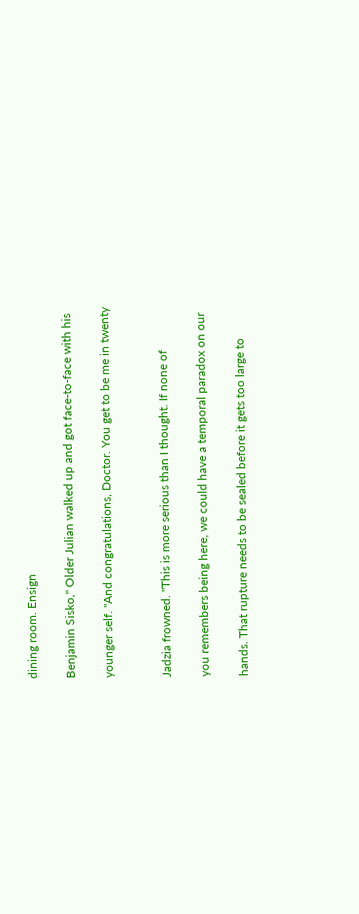dining room. Ensign

Benjamin Sisko," Older Julian walked up and got face-to-face with his

younger self. "And congratulations, Doctor. You get to be me in twenty


Jadzia frowned. "This is more serious than I thought. If none of

you remembers being here, we could have a temporal paradox on our

hands. That rupture needs to be sealed before it gets too large to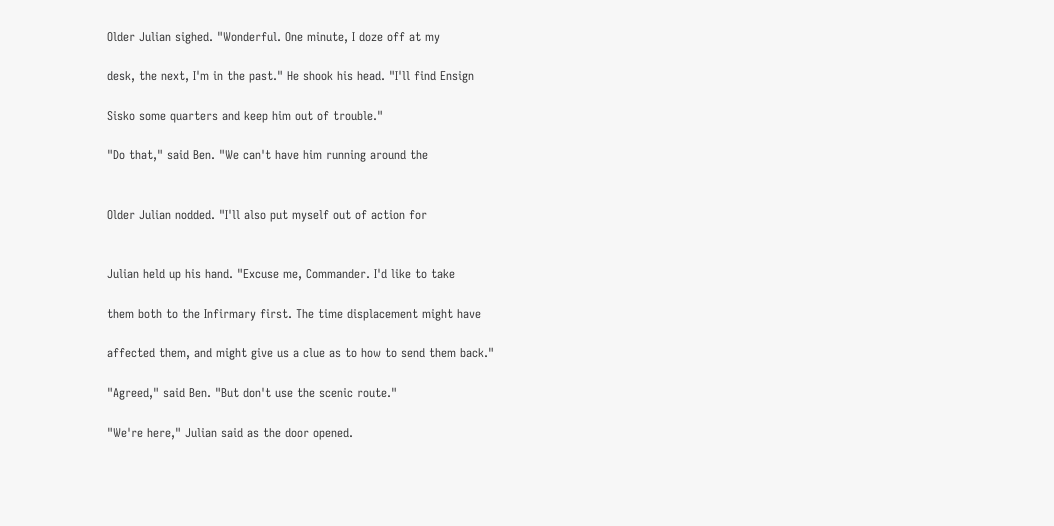Older Julian sighed. "Wonderful. One minute, I doze off at my

desk, the next, I'm in the past." He shook his head. "I'll find Ensign

Sisko some quarters and keep him out of trouble."

"Do that," said Ben. "We can't have him running around the


Older Julian nodded. "I'll also put myself out of action for


Julian held up his hand. "Excuse me, Commander. I'd like to take

them both to the Infirmary first. The time displacement might have

affected them, and might give us a clue as to how to send them back."

"Agreed," said Ben. "But don't use the scenic route."

"We're here," Julian said as the door opened.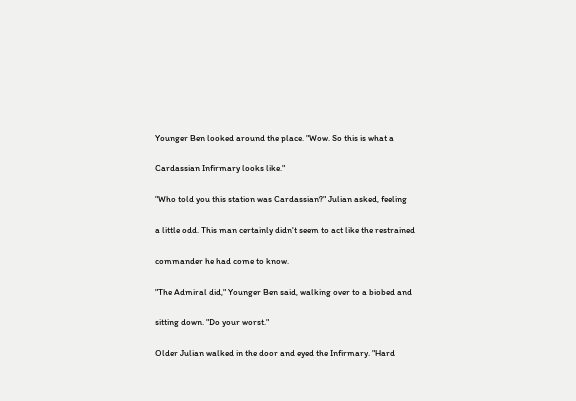Younger Ben looked around the place. "Wow. So this is what a

Cardassian Infirmary looks like."

"Who told you this station was Cardassian?" Julian asked, feeling

a little odd. This man certainly didn't seem to act like the restrained

commander he had come to know.

"The Admiral did," Younger Ben said, walking over to a biobed and

sitting down. "Do your worst."

Older Julian walked in the door and eyed the Infirmary. "Hard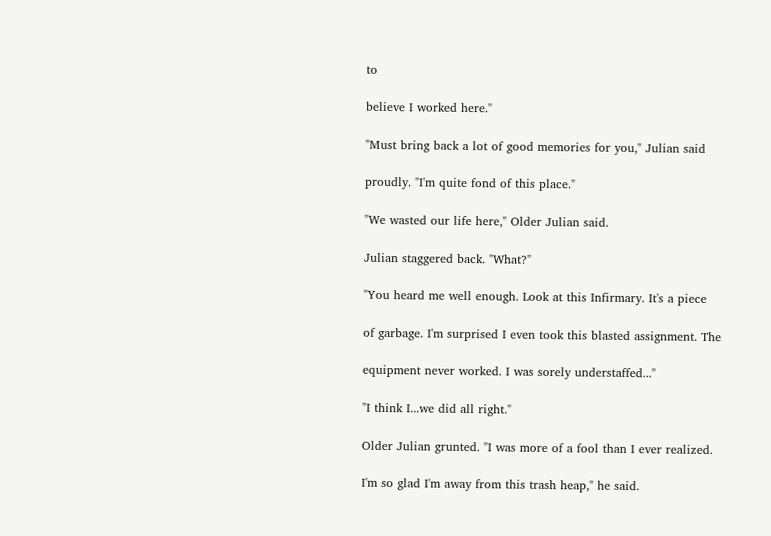to

believe I worked here."

"Must bring back a lot of good memories for you," Julian said

proudly. "I'm quite fond of this place."

"We wasted our life here," Older Julian said.

Julian staggered back. "What?"

"You heard me well enough. Look at this Infirmary. It's a piece

of garbage. I'm surprised I even took this blasted assignment. The

equipment never worked. I was sorely understaffed..."

"I think I...we did all right."

Older Julian grunted. "I was more of a fool than I ever realized.

I'm so glad I'm away from this trash heap," he said.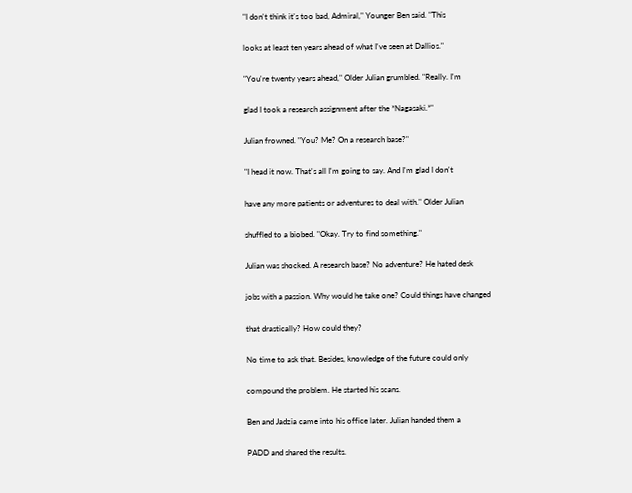"I don't think it's too bad, Admiral," Younger Ben said. "This

looks at least ten years ahead of what I've seen at Dallios."

"You're twenty years ahead," Older Julian grumbled. "Really. I'm

glad I took a research assignment after the *Nagasaki.*"

Julian frowned. "You? Me? On a research base?"

"I head it now. That's all I'm going to say. And I'm glad I don't

have any more patients or adventures to deal with." Older Julian

shuffled to a biobed. "Okay. Try to find something."

Julian was shocked. A research base? No adventure? He hated desk

jobs with a passion. Why would he take one? Could things have changed

that drastically? How could they?

No time to ask that. Besides, knowledge of the future could only

compound the problem. He started his scans.

Ben and Jadzia came into his office later. Julian handed them a

PADD and shared the results.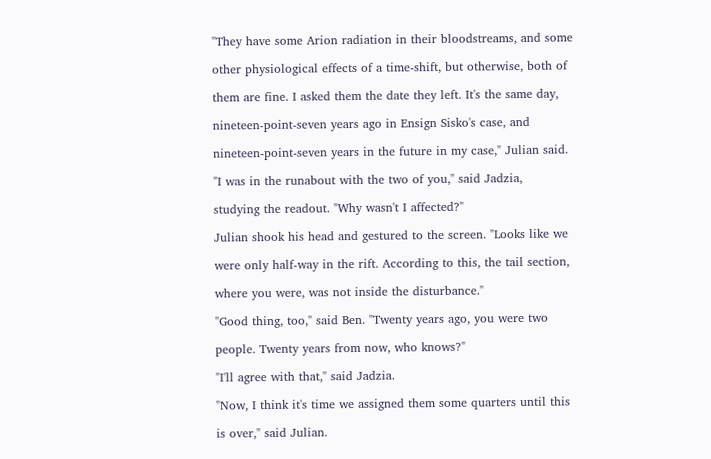"They have some Arion radiation in their bloodstreams, and some

other physiological effects of a time-shift, but otherwise, both of

them are fine. I asked them the date they left. It's the same day,

nineteen-point-seven years ago in Ensign Sisko's case, and

nineteen-point-seven years in the future in my case," Julian said.

"I was in the runabout with the two of you," said Jadzia,

studying the readout. "Why wasn't I affected?"

Julian shook his head and gestured to the screen. "Looks like we

were only half-way in the rift. According to this, the tail section,

where you were, was not inside the disturbance."

"Good thing, too," said Ben. "Twenty years ago, you were two

people. Twenty years from now, who knows?"

"I'll agree with that," said Jadzia.

"Now, I think it's time we assigned them some quarters until this

is over," said Julian.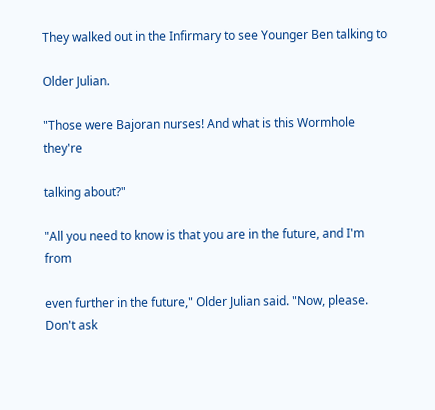They walked out in the Infirmary to see Younger Ben talking to

Older Julian.

"Those were Bajoran nurses! And what is this Wormhole they're

talking about?"

"All you need to know is that you are in the future, and I'm from

even further in the future," Older Julian said. "Now, please. Don't ask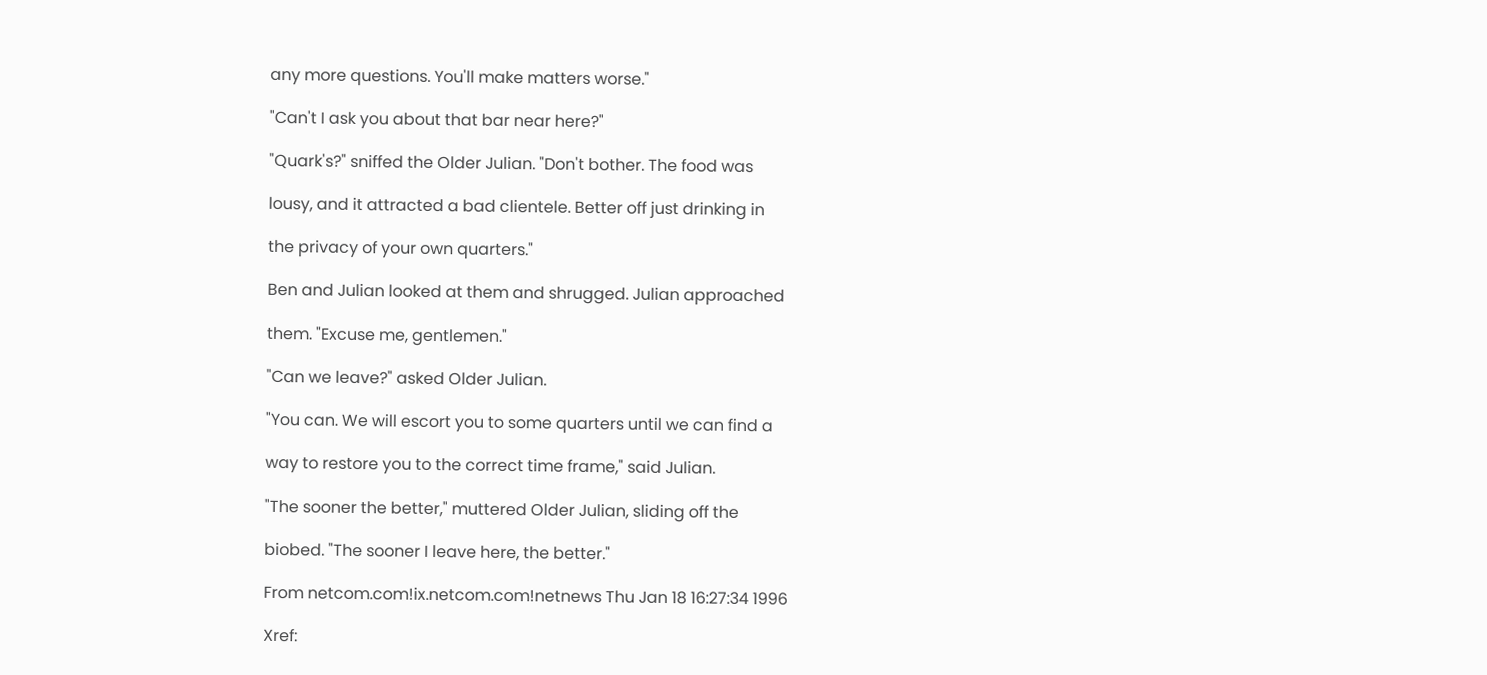any more questions. You'll make matters worse."

"Can't I ask you about that bar near here?"

"Quark's?" sniffed the Older Julian. "Don't bother. The food was

lousy, and it attracted a bad clientele. Better off just drinking in

the privacy of your own quarters."

Ben and Julian looked at them and shrugged. Julian approached

them. "Excuse me, gentlemen."

"Can we leave?" asked Older Julian.

"You can. We will escort you to some quarters until we can find a

way to restore you to the correct time frame," said Julian.

"The sooner the better," muttered Older Julian, sliding off the

biobed. "The sooner I leave here, the better."

From netcom.com!ix.netcom.com!netnews Thu Jan 18 16:27:34 1996

Xref: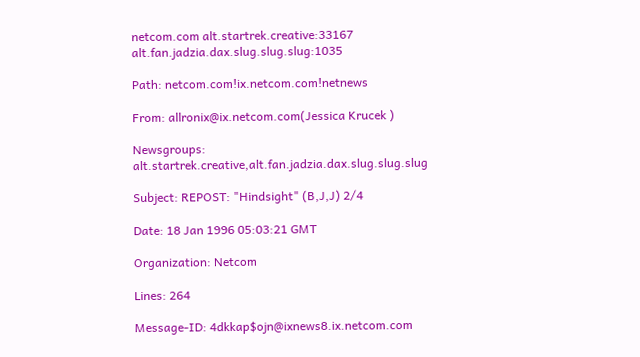netcom.com alt.startrek.creative:33167 alt.fan.jadzia.dax.slug.slug.slug:1035

Path: netcom.com!ix.netcom.com!netnews

From: allronix@ix.netcom.com(Jessica Krucek )

Newsgroups: alt.startrek.creative,alt.fan.jadzia.dax.slug.slug.slug

Subject: REPOST: "Hindsight" (B,J,J) 2/4

Date: 18 Jan 1996 05:03:21 GMT

Organization: Netcom

Lines: 264

Message-ID: 4dkkap$ojn@ixnews8.ix.netcom.com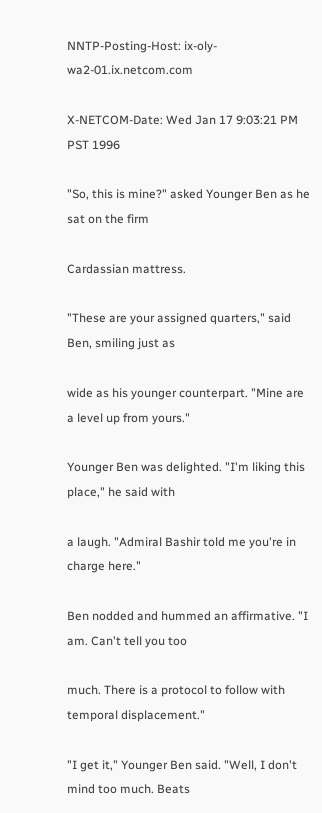NNTP-Posting-Host: ix-oly-wa2-01.ix.netcom.com

X-NETCOM-Date: Wed Jan 17 9:03:21 PM PST 1996

"So, this is mine?" asked Younger Ben as he sat on the firm

Cardassian mattress.

"These are your assigned quarters," said Ben, smiling just as

wide as his younger counterpart. "Mine are a level up from yours."

Younger Ben was delighted. "I'm liking this place," he said with

a laugh. "Admiral Bashir told me you're in charge here."

Ben nodded and hummed an affirmative. "I am. Can't tell you too

much. There is a protocol to follow with temporal displacement."

"I get it," Younger Ben said. "Well, I don't mind too much. Beats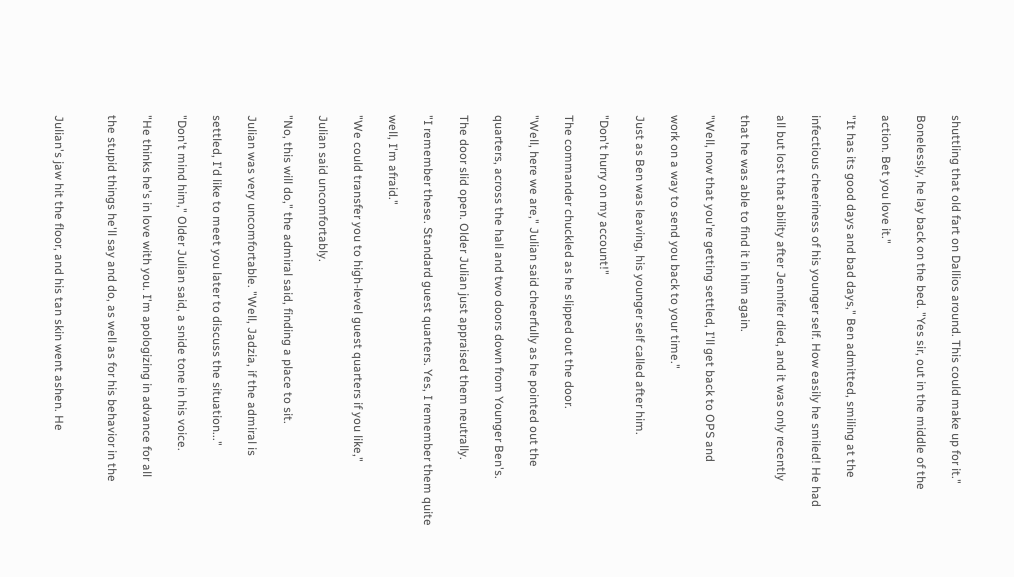shuttling that old fart on Dallios around. This could make up for it."

Bonelessly, he lay back on the bed. "Yes sir, out in the middle of the

action. Bet you love it."

"It has its good days and bad days," Ben admitted, smiling at the

infectious cheeriness of his younger self. How easily he smiled! He had

all but lost that ability after Jennifer died, and it was only recently

that he was able to find it in him again.

"Well, now that you're getting settled, I'll get back to OPS and

work on a way to send you back to your time."

Just as Ben was leaving, his younger self called after him.

"Don't hurry on my account!"

The commander chuckled as he slipped out the door.

"Well, here we are," Julian said cheerfully as he pointed out the

quarters, across the hall and two doors down from Younger Ben's.

The door slid open. Older Julian just appraised them neutrally.

"I remember these. Standard guest quarters. Yes, I remember them quite

well, I'm afraid."

"We could transfer you to high-level guest quarters if you like,"

Julian said uncomfortably.

"No, this will do," the admiral said, finding a place to sit.

Julian was very uncomfortable. "Well, Jadzia, if the admiral is

settled, I'd like to meet you later to discuss the situation..."

"Don't mind him," Older Julian said, a snide tone in his voice.

"He thinks he's in love with you. I'm apologizing in advance for all

the stupid things he'll say and do, as well as for his behavior in the


Julian's jaw hit the floor, and his tan skin went ashen. He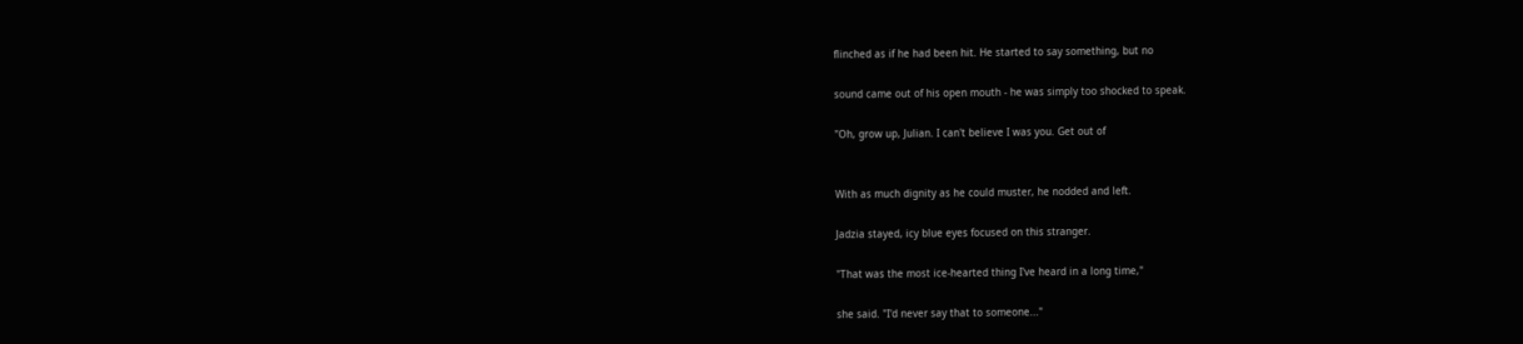flinched as if he had been hit. He started to say something, but no

sound came out of his open mouth - he was simply too shocked to speak.

"Oh, grow up, Julian. I can't believe I was you. Get out of


With as much dignity as he could muster, he nodded and left.

Jadzia stayed, icy blue eyes focused on this stranger.

"That was the most ice-hearted thing I've heard in a long time,"

she said. "I'd never say that to someone..."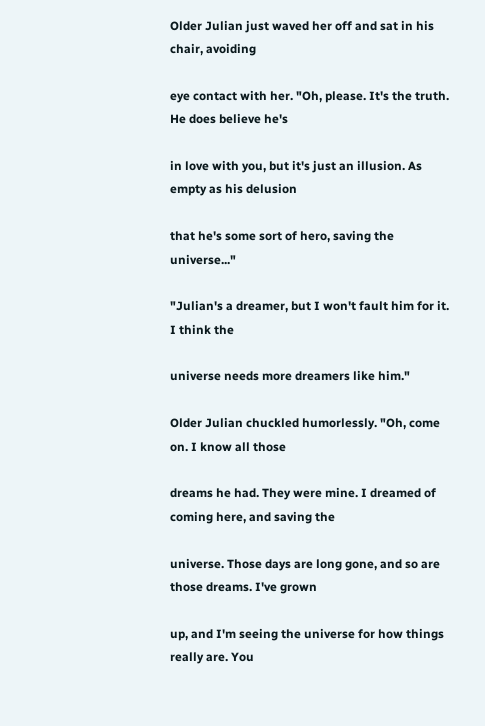Older Julian just waved her off and sat in his chair, avoiding

eye contact with her. "Oh, please. It's the truth. He does believe he's

in love with you, but it's just an illusion. As empty as his delusion

that he's some sort of hero, saving the universe..."

"Julian's a dreamer, but I won't fault him for it. I think the

universe needs more dreamers like him."

Older Julian chuckled humorlessly. "Oh, come on. I know all those

dreams he had. They were mine. I dreamed of coming here, and saving the

universe. Those days are long gone, and so are those dreams. I've grown

up, and I'm seeing the universe for how things really are. You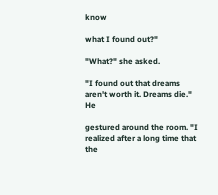know

what I found out?"

"What?" she asked.

"I found out that dreams aren't worth it. Dreams die." He

gestured around the room. "I realized after a long time that the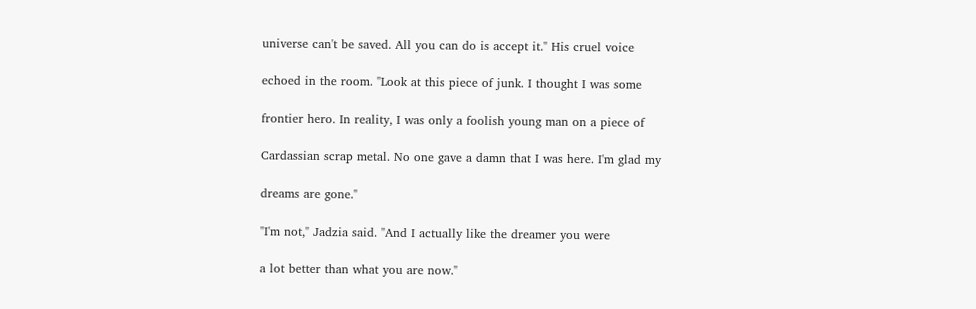universe can't be saved. All you can do is accept it." His cruel voice

echoed in the room. "Look at this piece of junk. I thought I was some

frontier hero. In reality, I was only a foolish young man on a piece of

Cardassian scrap metal. No one gave a damn that I was here. I'm glad my

dreams are gone."

"I'm not," Jadzia said. "And I actually like the dreamer you were

a lot better than what you are now."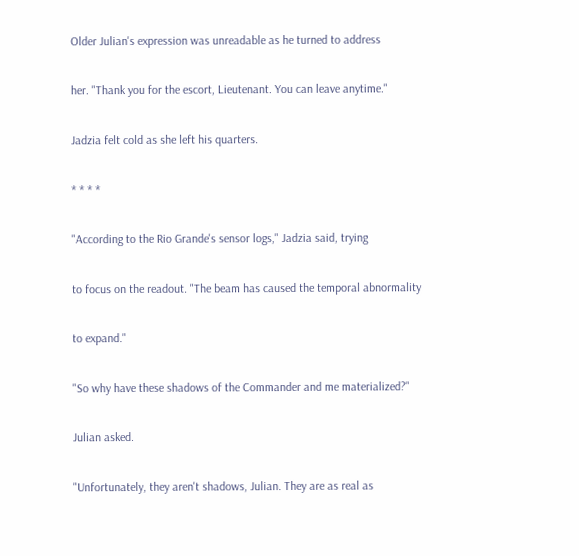Older Julian's expression was unreadable as he turned to address

her. "Thank you for the escort, Lieutenant. You can leave anytime."

Jadzia felt cold as she left his quarters.

* * * *

"According to the Rio Grande's sensor logs," Jadzia said, trying

to focus on the readout. "The beam has caused the temporal abnormality

to expand."

"So why have these shadows of the Commander and me materialized?"

Julian asked.

"Unfortunately, they aren't shadows, Julian. They are as real as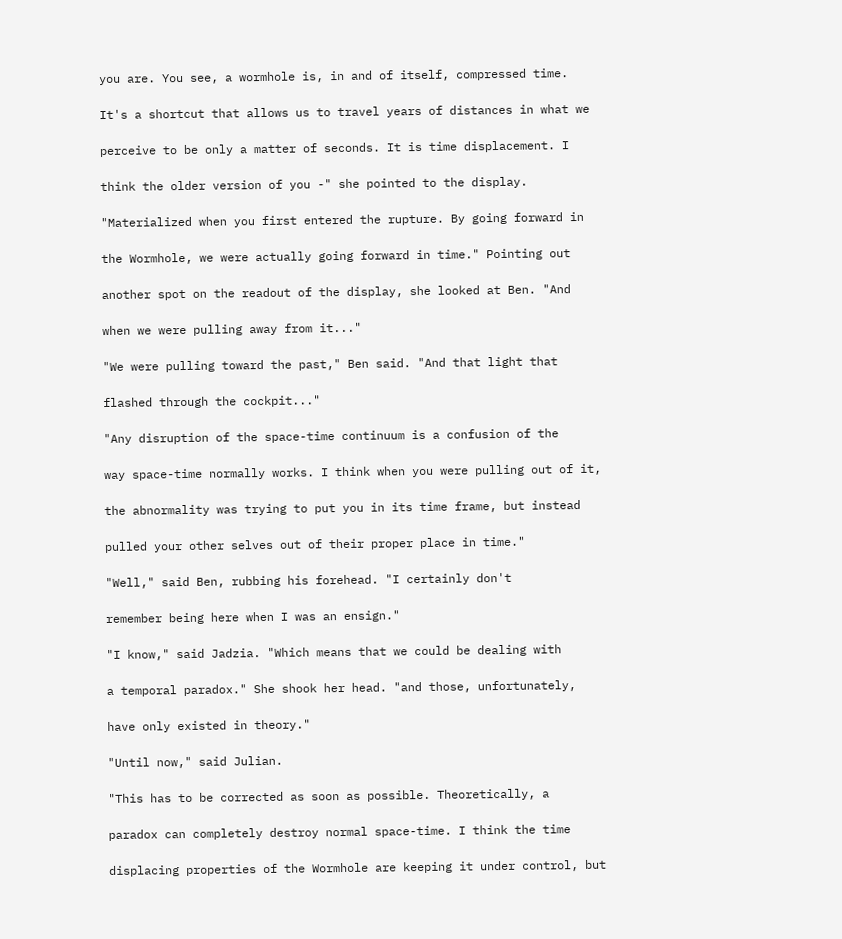you are. You see, a wormhole is, in and of itself, compressed time.

It's a shortcut that allows us to travel years of distances in what we

perceive to be only a matter of seconds. It is time displacement. I

think the older version of you -" she pointed to the display.

"Materialized when you first entered the rupture. By going forward in

the Wormhole, we were actually going forward in time." Pointing out

another spot on the readout of the display, she looked at Ben. "And

when we were pulling away from it..."

"We were pulling toward the past," Ben said. "And that light that

flashed through the cockpit..."

"Any disruption of the space-time continuum is a confusion of the

way space-time normally works. I think when you were pulling out of it,

the abnormality was trying to put you in its time frame, but instead

pulled your other selves out of their proper place in time."

"Well," said Ben, rubbing his forehead. "I certainly don't

remember being here when I was an ensign."

"I know," said Jadzia. "Which means that we could be dealing with

a temporal paradox." She shook her head. "and those, unfortunately,

have only existed in theory."

"Until now," said Julian.

"This has to be corrected as soon as possible. Theoretically, a

paradox can completely destroy normal space-time. I think the time

displacing properties of the Wormhole are keeping it under control, but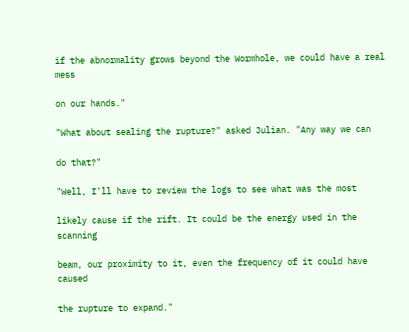if the abnormality grows beyond the Wormhole, we could have a real mess

on our hands."

"What about sealing the rupture?" asked Julian. "Any way we can

do that?"

"Well, I'll have to review the logs to see what was the most

likely cause if the rift. It could be the energy used in the scanning

beam, our proximity to it, even the frequency of it could have caused

the rupture to expand."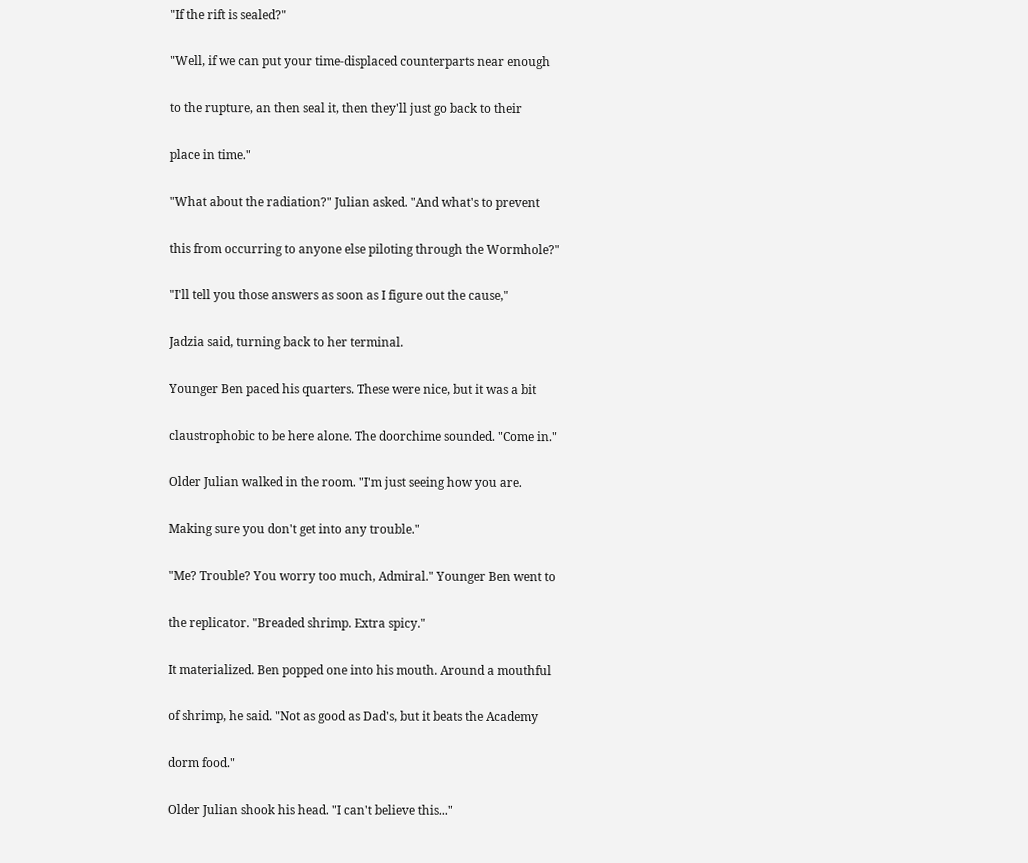"If the rift is sealed?"

"Well, if we can put your time-displaced counterparts near enough

to the rupture, an then seal it, then they'll just go back to their

place in time."

"What about the radiation?" Julian asked. "And what's to prevent

this from occurring to anyone else piloting through the Wormhole?"

"I'll tell you those answers as soon as I figure out the cause,"

Jadzia said, turning back to her terminal.

Younger Ben paced his quarters. These were nice, but it was a bit

claustrophobic to be here alone. The doorchime sounded. "Come in."

Older Julian walked in the room. "I'm just seeing how you are.

Making sure you don't get into any trouble."

"Me? Trouble? You worry too much, Admiral." Younger Ben went to

the replicator. "Breaded shrimp. Extra spicy."

It materialized. Ben popped one into his mouth. Around a mouthful

of shrimp, he said. "Not as good as Dad's, but it beats the Academy

dorm food."

Older Julian shook his head. "I can't believe this..."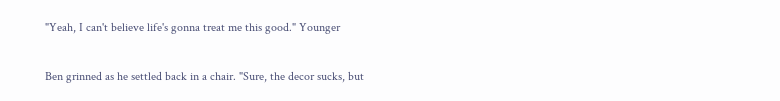"Yeah, I can't believe life's gonna treat me this good." Younger

Ben grinned as he settled back in a chair. "Sure, the decor sucks, but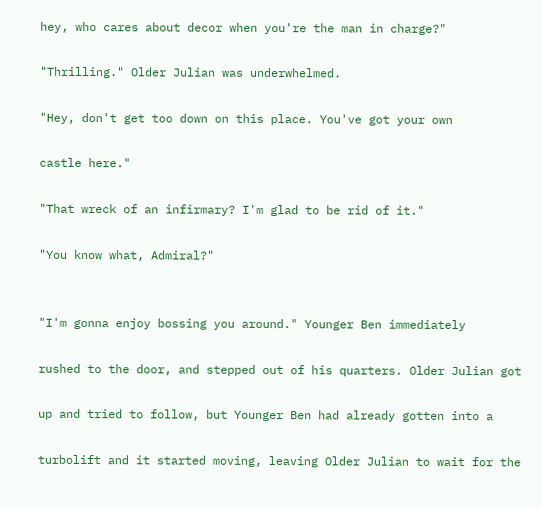hey, who cares about decor when you're the man in charge?"

"Thrilling." Older Julian was underwhelmed.

"Hey, don't get too down on this place. You've got your own

castle here."

"That wreck of an infirmary? I'm glad to be rid of it."

"You know what, Admiral?"


"I'm gonna enjoy bossing you around." Younger Ben immediately

rushed to the door, and stepped out of his quarters. Older Julian got

up and tried to follow, but Younger Ben had already gotten into a

turbolift and it started moving, leaving Older Julian to wait for the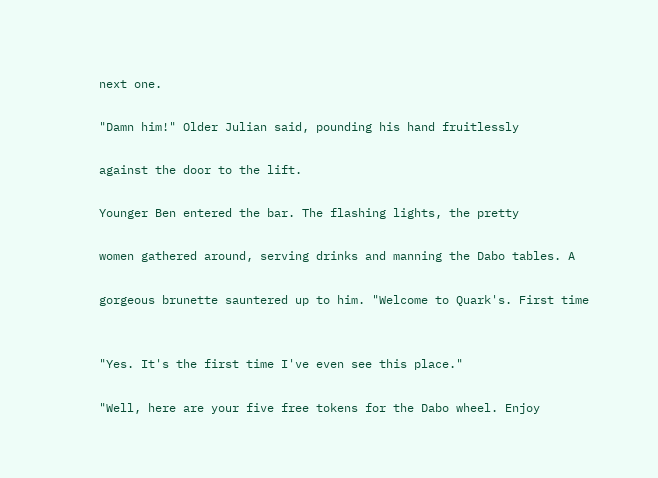next one.

"Damn him!" Older Julian said, pounding his hand fruitlessly

against the door to the lift.

Younger Ben entered the bar. The flashing lights, the pretty

women gathered around, serving drinks and manning the Dabo tables. A

gorgeous brunette sauntered up to him. "Welcome to Quark's. First time


"Yes. It's the first time I've even see this place."

"Well, here are your five free tokens for the Dabo wheel. Enjoy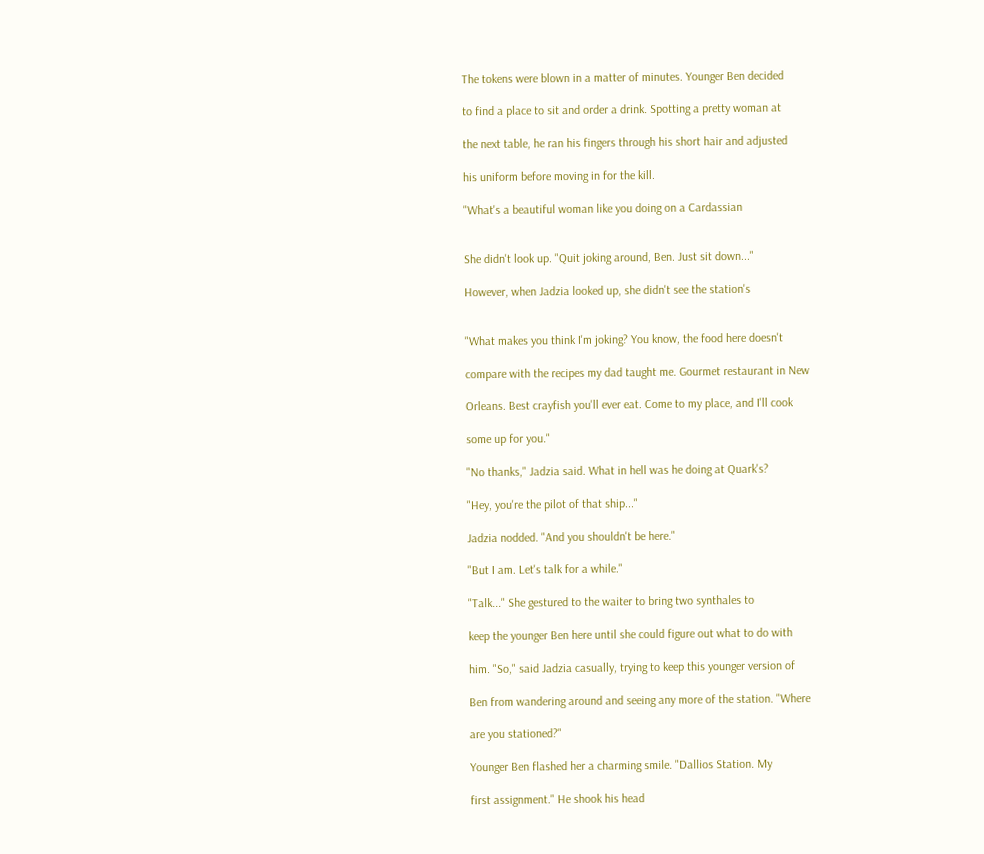The tokens were blown in a matter of minutes. Younger Ben decided

to find a place to sit and order a drink. Spotting a pretty woman at

the next table, he ran his fingers through his short hair and adjusted

his uniform before moving in for the kill.

"What's a beautiful woman like you doing on a Cardassian


She didn't look up. "Quit joking around, Ben. Just sit down..."

However, when Jadzia looked up, she didn't see the station's


"What makes you think I'm joking? You know, the food here doesn't

compare with the recipes my dad taught me. Gourmet restaurant in New

Orleans. Best crayfish you'll ever eat. Come to my place, and I'll cook

some up for you."

"No thanks," Jadzia said. What in hell was he doing at Quark's?

"Hey, you're the pilot of that ship..."

Jadzia nodded. "And you shouldn't be here."

"But I am. Let's talk for a while."

"Talk..." She gestured to the waiter to bring two synthales to

keep the younger Ben here until she could figure out what to do with

him. "So," said Jadzia casually, trying to keep this younger version of

Ben from wandering around and seeing any more of the station. "Where

are you stationed?"

Younger Ben flashed her a charming smile. "Dallios Station. My

first assignment." He shook his head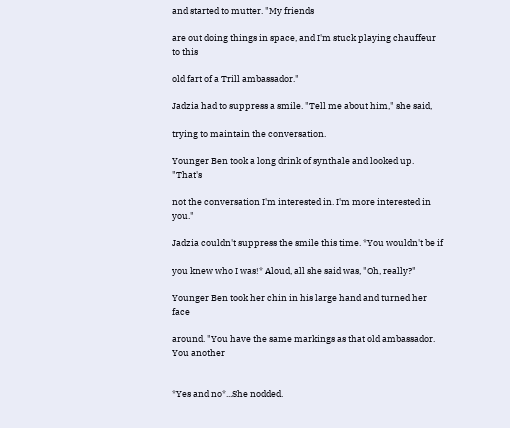and started to mutter. "My friends

are out doing things in space, and I'm stuck playing chauffeur to this

old fart of a Trill ambassador."

Jadzia had to suppress a smile. "Tell me about him," she said,

trying to maintain the conversation.

Younger Ben took a long drink of synthale and looked up. "That's

not the conversation I'm interested in. I'm more interested in you."

Jadzia couldn't suppress the smile this time. *You wouldn't be if

you knew who I was!* Aloud, all she said was, "Oh, really?"

Younger Ben took her chin in his large hand and turned her face

around. "You have the same markings as that old ambassador. You another


*Yes and no*...She nodded.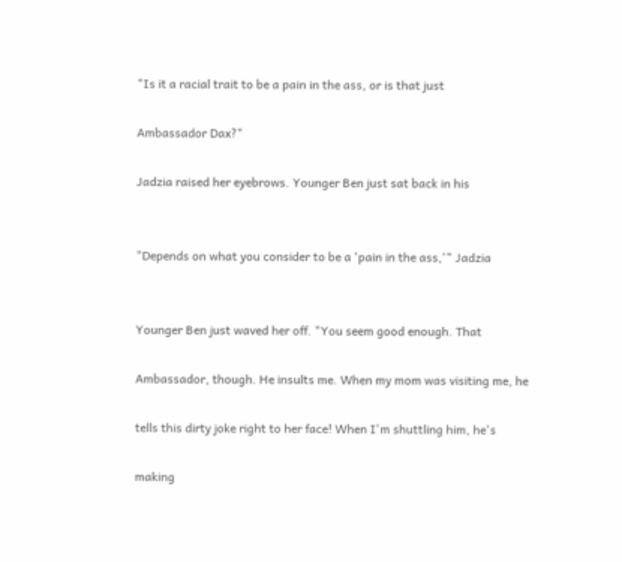"Is it a racial trait to be a pain in the ass, or is that just

Ambassador Dax?"

Jadzia raised her eyebrows. Younger Ben just sat back in his


"Depends on what you consider to be a 'pain in the ass,'" Jadzia


Younger Ben just waved her off. "You seem good enough. That

Ambassador, though. He insults me. When my mom was visiting me, he

tells this dirty joke right to her face! When I'm shuttling him, he's

making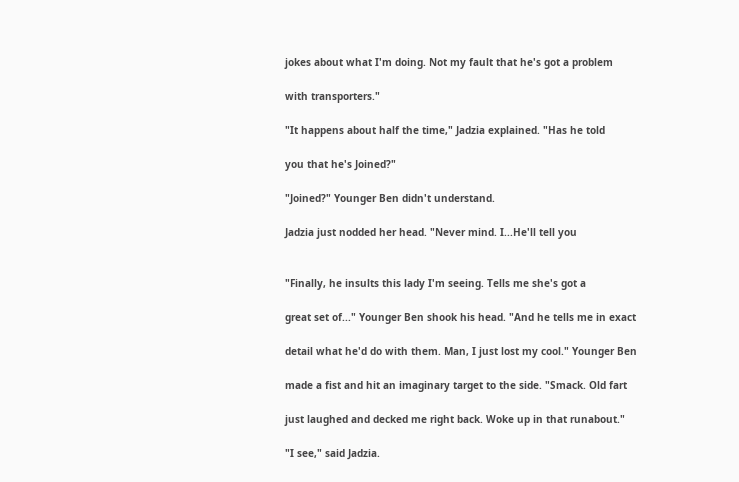jokes about what I'm doing. Not my fault that he's got a problem

with transporters."

"It happens about half the time," Jadzia explained. "Has he told

you that he's Joined?"

"Joined?" Younger Ben didn't understand.

Jadzia just nodded her head. "Never mind. I...He'll tell you


"Finally, he insults this lady I'm seeing. Tells me she's got a

great set of..." Younger Ben shook his head. "And he tells me in exact

detail what he'd do with them. Man, I just lost my cool." Younger Ben

made a fist and hit an imaginary target to the side. "Smack. Old fart

just laughed and decked me right back. Woke up in that runabout."

"I see," said Jadzia.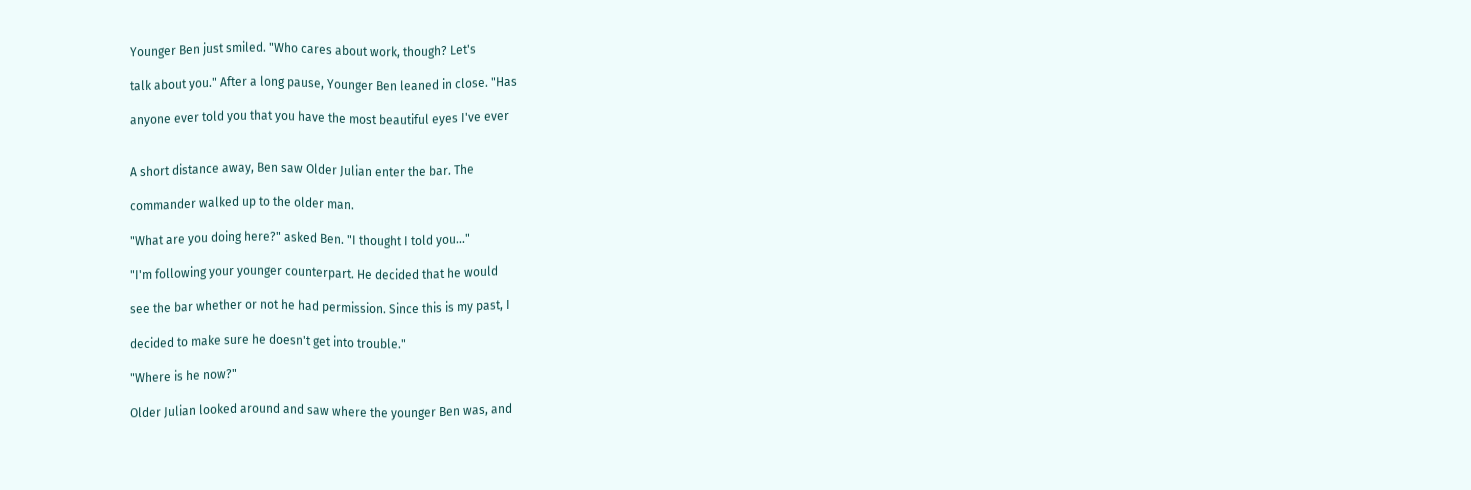Younger Ben just smiled. "Who cares about work, though? Let's

talk about you." After a long pause, Younger Ben leaned in close. "Has

anyone ever told you that you have the most beautiful eyes I've ever


A short distance away, Ben saw Older Julian enter the bar. The

commander walked up to the older man.

"What are you doing here?" asked Ben. "I thought I told you..."

"I'm following your younger counterpart. He decided that he would

see the bar whether or not he had permission. Since this is my past, I

decided to make sure he doesn't get into trouble."

"Where is he now?"

Older Julian looked around and saw where the younger Ben was, and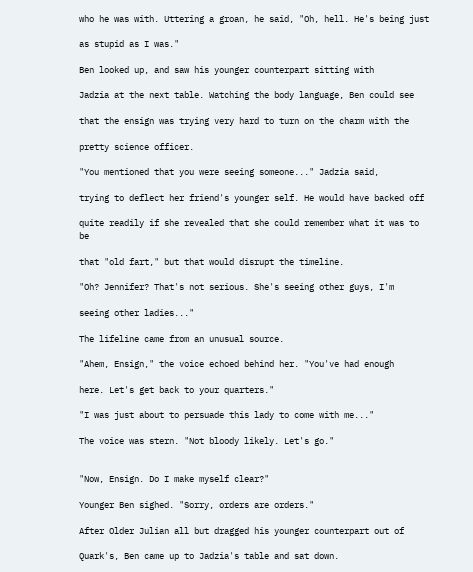who he was with. Uttering a groan, he said, "Oh, hell. He's being just

as stupid as I was."

Ben looked up, and saw his younger counterpart sitting with

Jadzia at the next table. Watching the body language, Ben could see

that the ensign was trying very hard to turn on the charm with the

pretty science officer.

"You mentioned that you were seeing someone..." Jadzia said,

trying to deflect her friend's younger self. He would have backed off

quite readily if she revealed that she could remember what it was to be

that "old fart," but that would disrupt the timeline.

"Oh? Jennifer? That's not serious. She's seeing other guys, I'm

seeing other ladies..."

The lifeline came from an unusual source.

"Ahem, Ensign," the voice echoed behind her. "You've had enough

here. Let's get back to your quarters."

"I was just about to persuade this lady to come with me..."

The voice was stern. "Not bloody likely. Let's go."


"Now, Ensign. Do I make myself clear?"

Younger Ben sighed. "Sorry, orders are orders."

After Older Julian all but dragged his younger counterpart out of

Quark's, Ben came up to Jadzia's table and sat down.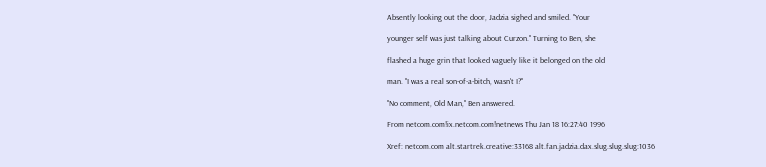Absently looking out the door, Jadzia sighed and smiled. "Your

younger self was just talking about Curzon." Turning to Ben, she

flashed a huge grin that looked vaguely like it belonged on the old

man. "I was a real son-of-a-bitch, wasn't I?"

"No comment, Old Man," Ben answered.

From netcom.com!ix.netcom.com!netnews Thu Jan 18 16:27:40 1996

Xref: netcom.com alt.startrek.creative:33168 alt.fan.jadzia.dax.slug.slug.slug:1036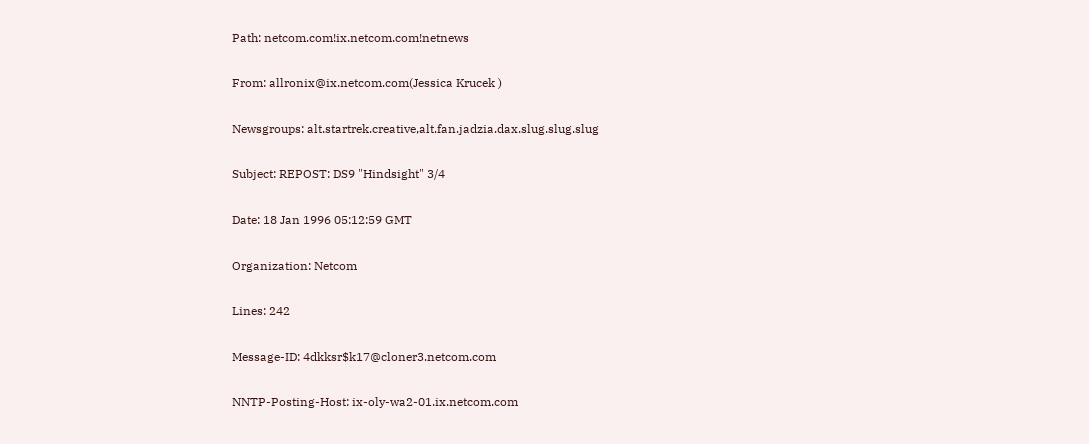Path: netcom.com!ix.netcom.com!netnews

From: allronix@ix.netcom.com(Jessica Krucek )

Newsgroups: alt.startrek.creative,alt.fan.jadzia.dax.slug.slug.slug

Subject: REPOST: DS9 "Hindsight" 3/4

Date: 18 Jan 1996 05:12:59 GMT

Organization: Netcom

Lines: 242

Message-ID: 4dkksr$k17@cloner3.netcom.com

NNTP-Posting-Host: ix-oly-wa2-01.ix.netcom.com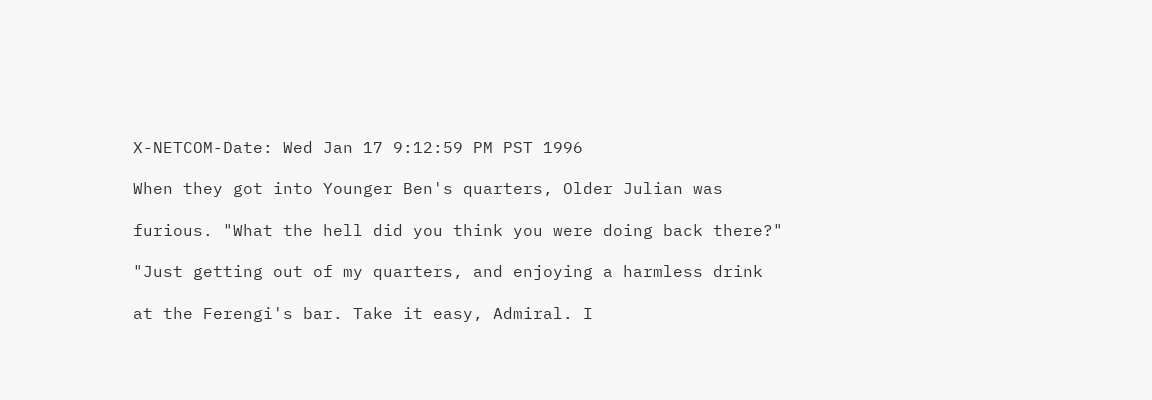X-NETCOM-Date: Wed Jan 17 9:12:59 PM PST 1996

When they got into Younger Ben's quarters, Older Julian was

furious. "What the hell did you think you were doing back there?"

"Just getting out of my quarters, and enjoying a harmless drink

at the Ferengi's bar. Take it easy, Admiral. I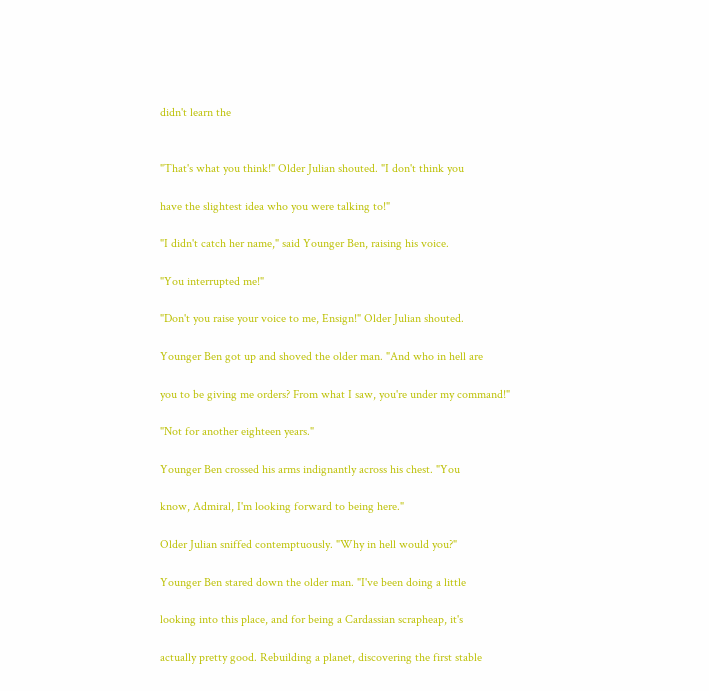didn't learn the


"That's what you think!" Older Julian shouted. "I don't think you

have the slightest idea who you were talking to!"

"I didn't catch her name," said Younger Ben, raising his voice.

"You interrupted me!"

"Don't you raise your voice to me, Ensign!" Older Julian shouted.

Younger Ben got up and shoved the older man. "And who in hell are

you to be giving me orders? From what I saw, you're under my command!"

"Not for another eighteen years."

Younger Ben crossed his arms indignantly across his chest. "You

know, Admiral, I'm looking forward to being here."

Older Julian sniffed contemptuously. "Why in hell would you?"

Younger Ben stared down the older man. "I've been doing a little

looking into this place, and for being a Cardassian scrapheap, it's

actually pretty good. Rebuilding a planet, discovering the first stable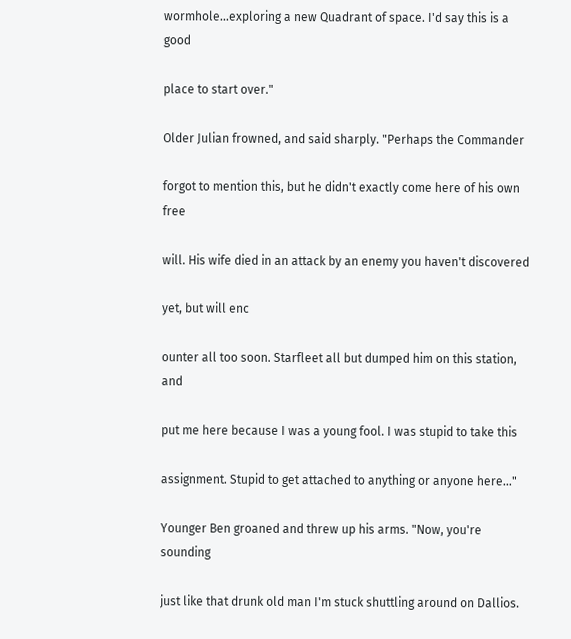wormhole...exploring a new Quadrant of space. I'd say this is a good

place to start over."

Older Julian frowned, and said sharply. "Perhaps the Commander

forgot to mention this, but he didn't exactly come here of his own free

will. His wife died in an attack by an enemy you haven't discovered

yet, but will enc

ounter all too soon. Starfleet all but dumped him on this station, and

put me here because I was a young fool. I was stupid to take this

assignment. Stupid to get attached to anything or anyone here..."

Younger Ben groaned and threw up his arms. "Now, you're sounding

just like that drunk old man I'm stuck shuttling around on Dallios.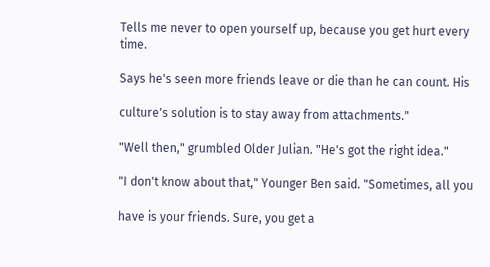Tells me never to open yourself up, because you get hurt every time.

Says he's seen more friends leave or die than he can count. His

culture's solution is to stay away from attachments."

"Well then," grumbled Older Julian. "He's got the right idea."

"I don't know about that," Younger Ben said. "Sometimes, all you

have is your friends. Sure, you get a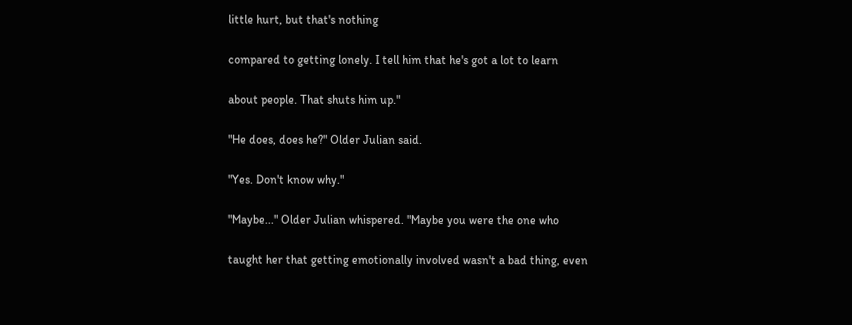little hurt, but that's nothing

compared to getting lonely. I tell him that he's got a lot to learn

about people. That shuts him up."

"He does, does he?" Older Julian said.

"Yes. Don't know why."

"Maybe..." Older Julian whispered. "Maybe you were the one who

taught her that getting emotionally involved wasn't a bad thing, even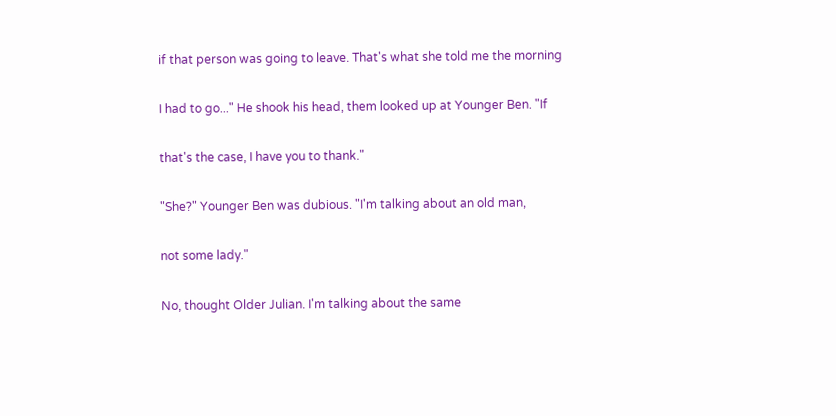if that person was going to leave. That's what she told me the morning

I had to go..." He shook his head, them looked up at Younger Ben. "If

that's the case, I have you to thank."

"She?" Younger Ben was dubious. "I'm talking about an old man,

not some lady."

No, thought Older Julian. I'm talking about the same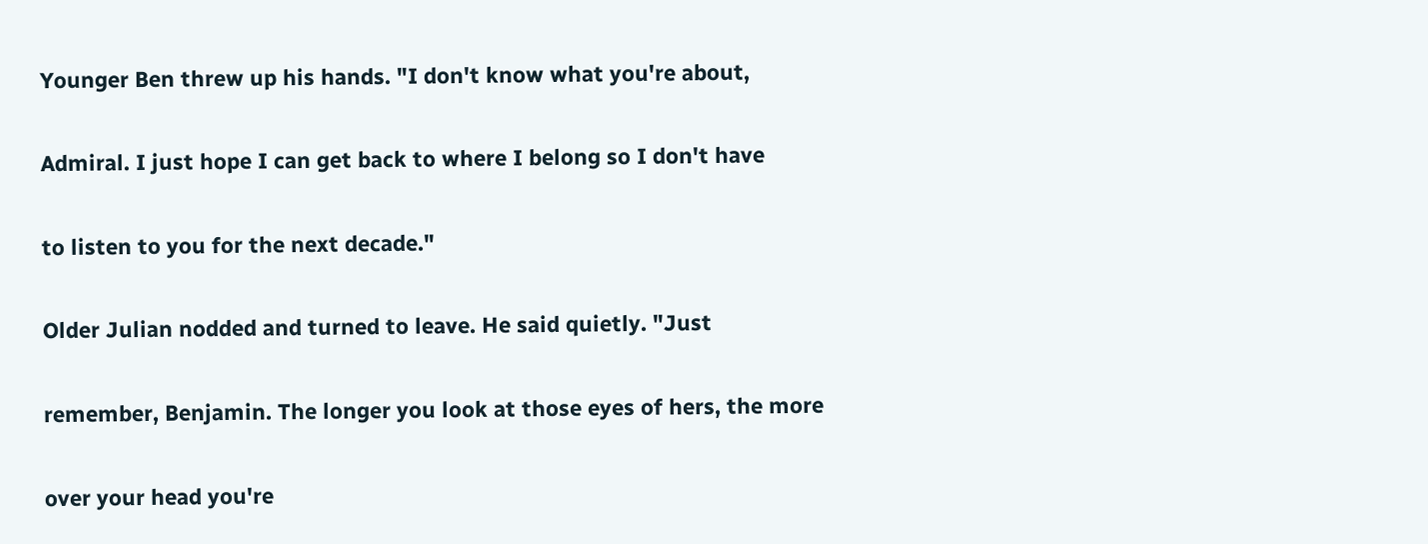Younger Ben threw up his hands. "I don't know what you're about,

Admiral. I just hope I can get back to where I belong so I don't have

to listen to you for the next decade."

Older Julian nodded and turned to leave. He said quietly. "Just

remember, Benjamin. The longer you look at those eyes of hers, the more

over your head you're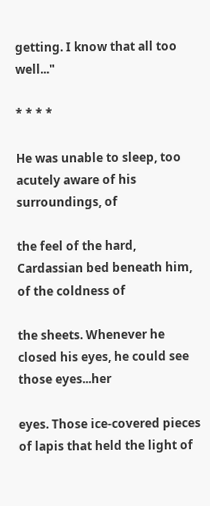getting. I know that all too well..."

* * * *

He was unable to sleep, too acutely aware of his surroundings, of

the feel of the hard, Cardassian bed beneath him, of the coldness of

the sheets. Whenever he closed his eyes, he could see those eyes...her

eyes. Those ice-covered pieces of lapis that held the light of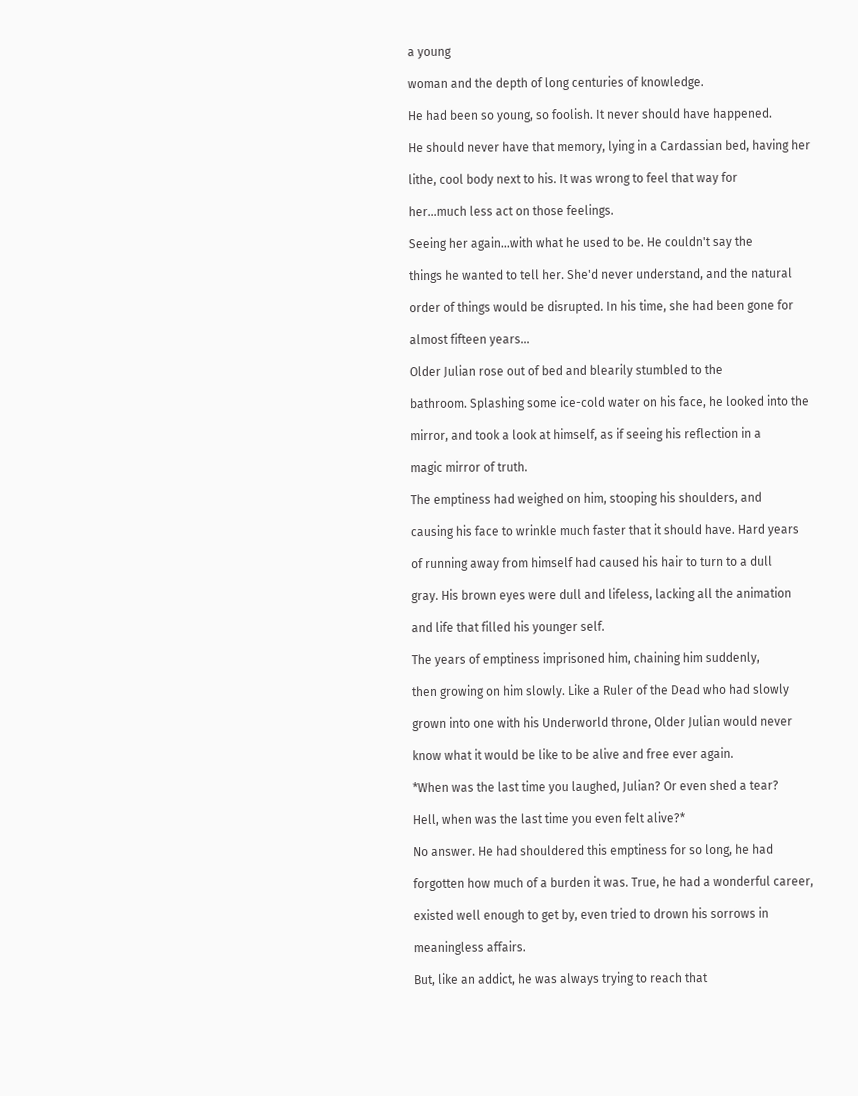a young

woman and the depth of long centuries of knowledge.

He had been so young, so foolish. It never should have happened.

He should never have that memory, lying in a Cardassian bed, having her

lithe, cool body next to his. It was wrong to feel that way for

her...much less act on those feelings.

Seeing her again...with what he used to be. He couldn't say the

things he wanted to tell her. She'd never understand, and the natural

order of things would be disrupted. In his time, she had been gone for

almost fifteen years...

Older Julian rose out of bed and blearily stumbled to the

bathroom. Splashing some ice-cold water on his face, he looked into the

mirror, and took a look at himself, as if seeing his reflection in a

magic mirror of truth.

The emptiness had weighed on him, stooping his shoulders, and

causing his face to wrinkle much faster that it should have. Hard years

of running away from himself had caused his hair to turn to a dull

gray. His brown eyes were dull and lifeless, lacking all the animation

and life that filled his younger self.

The years of emptiness imprisoned him, chaining him suddenly,

then growing on him slowly. Like a Ruler of the Dead who had slowly

grown into one with his Underworld throne, Older Julian would never

know what it would be like to be alive and free ever again.

*When was the last time you laughed, Julian? Or even shed a tear?

Hell, when was the last time you even felt alive?*

No answer. He had shouldered this emptiness for so long, he had

forgotten how much of a burden it was. True, he had a wonderful career,

existed well enough to get by, even tried to drown his sorrows in

meaningless affairs.

But, like an addict, he was always trying to reach that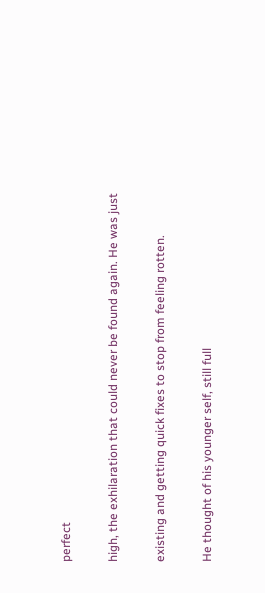perfect

high, the exhilaration that could never be found again. He was just

existing and getting quick fixes to stop from feeling rotten.

He thought of his younger self, still full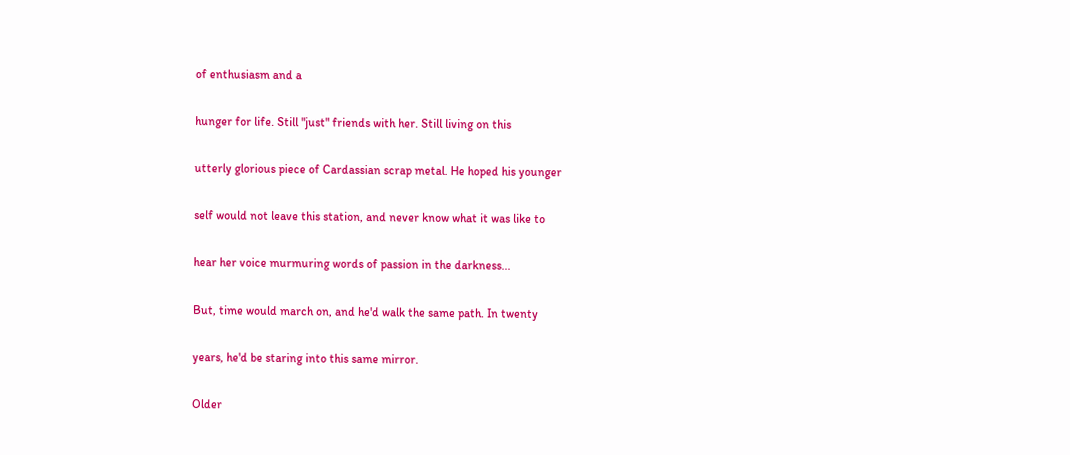of enthusiasm and a

hunger for life. Still "just" friends with her. Still living on this

utterly glorious piece of Cardassian scrap metal. He hoped his younger

self would not leave this station, and never know what it was like to

hear her voice murmuring words of passion in the darkness...

But, time would march on, and he'd walk the same path. In twenty

years, he'd be staring into this same mirror.

Older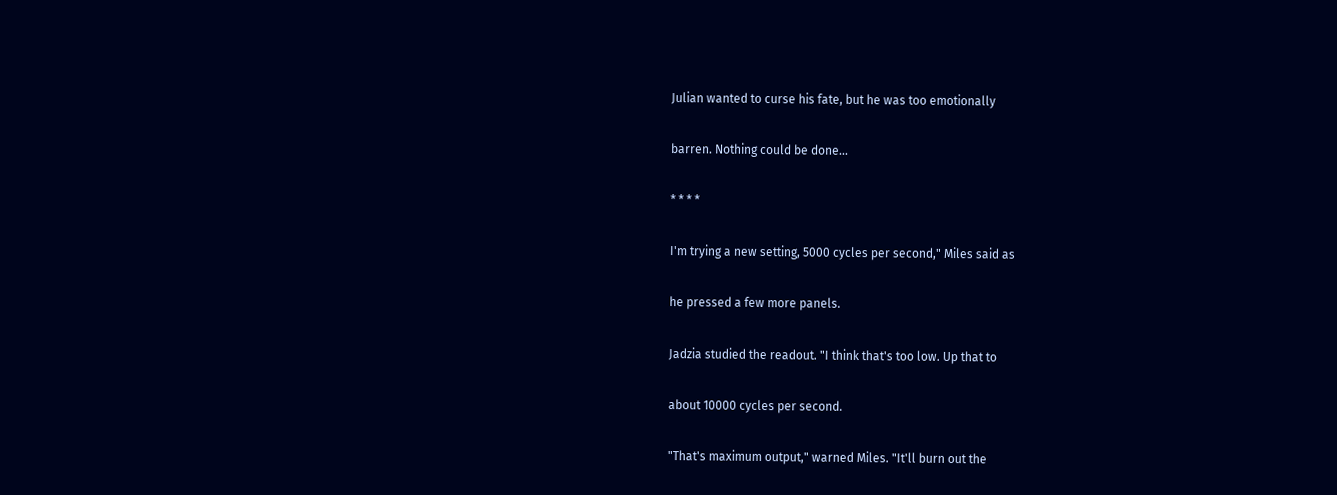Julian wanted to curse his fate, but he was too emotionally

barren. Nothing could be done...

* * * *

I'm trying a new setting, 5000 cycles per second," Miles said as

he pressed a few more panels.

Jadzia studied the readout. "I think that's too low. Up that to

about 10000 cycles per second.

"That's maximum output," warned Miles. "It'll burn out the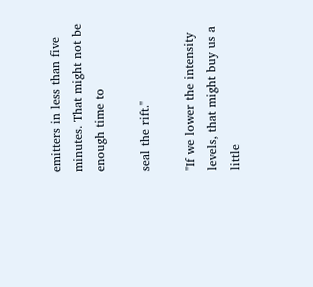emitters in less than five minutes. That might not be enough time to

seal the rift."

"If we lower the intensity levels, that might buy us a little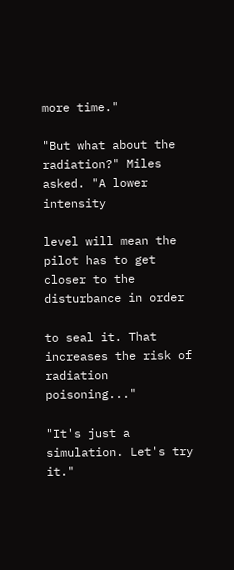more time."

"But what about the radiation?" Miles asked. "A lower intensity

level will mean the pilot has to get closer to the disturbance in order

to seal it. That increases the risk of radiation poisoning..."

"It's just a simulation. Let's try it."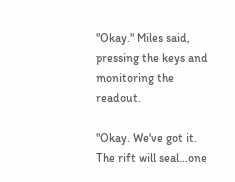"Okay." Miles said, pressing the keys and monitoring the readout.

"Okay. We've got it. The rift will seal...one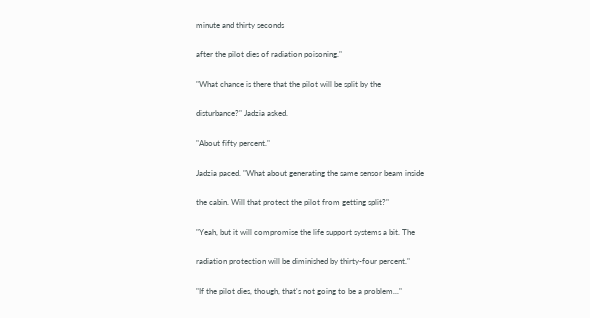minute and thirty seconds

after the pilot dies of radiation poisoning."

"What chance is there that the pilot will be split by the

disturbance?" Jadzia asked.

"About fifty percent."

Jadzia paced. "What about generating the same sensor beam inside

the cabin. Will that protect the pilot from getting split?"

"Yeah, but it will compromise the life support systems a bit. The

radiation protection will be diminished by thirty-four percent."

"If the pilot dies, though, that's not going to be a problem..."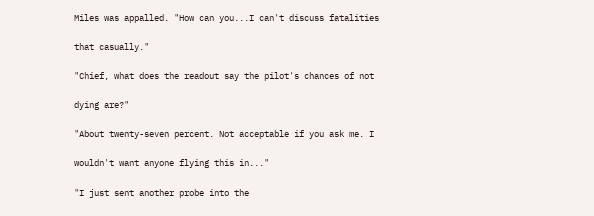Miles was appalled. "How can you...I can't discuss fatalities

that casually."

"Chief, what does the readout say the pilot's chances of not

dying are?"

"About twenty-seven percent. Not acceptable if you ask me. I

wouldn't want anyone flying this in..."

"I just sent another probe into the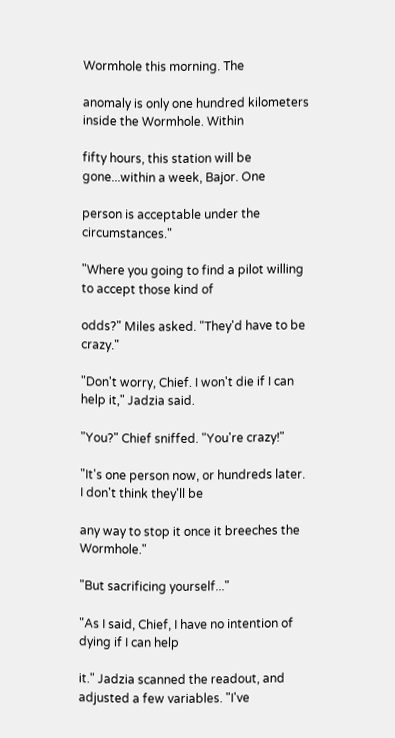Wormhole this morning. The

anomaly is only one hundred kilometers inside the Wormhole. Within

fifty hours, this station will be gone...within a week, Bajor. One

person is acceptable under the circumstances."

"Where you going to find a pilot willing to accept those kind of

odds?" Miles asked. "They'd have to be crazy."

"Don't worry, Chief. I won't die if I can help it," Jadzia said.

"You?" Chief sniffed. "You're crazy!"

"It's one person now, or hundreds later. I don't think they'll be

any way to stop it once it breeches the Wormhole."

"But sacrificing yourself..."

"As I said, Chief, I have no intention of dying if I can help

it." Jadzia scanned the readout, and adjusted a few variables. "I've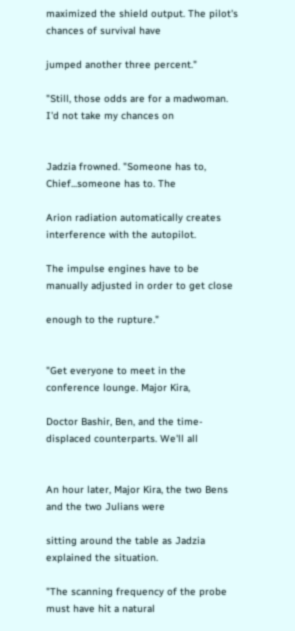maximized the shield output. The pilot's chances of survival have

jumped another three percent."

"Still, those odds are for a madwoman. I'd not take my chances on


Jadzia frowned. "Someone has to, Chief...someone has to. The

Arion radiation automatically creates interference with the autopilot.

The impulse engines have to be manually adjusted in order to get close

enough to the rupture."


"Get everyone to meet in the conference lounge. Major Kira,

Doctor Bashir, Ben, and the time-displaced counterparts. We'll all


An hour later, Major Kira, the two Bens and the two Julians were

sitting around the table as Jadzia explained the situation.

"The scanning frequency of the probe must have hit a natural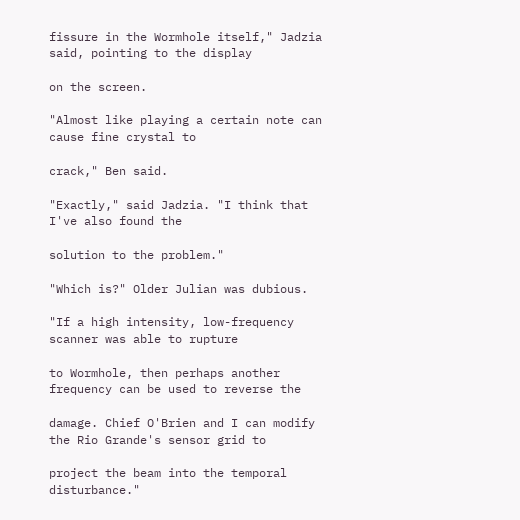fissure in the Wormhole itself," Jadzia said, pointing to the display

on the screen.

"Almost like playing a certain note can cause fine crystal to

crack," Ben said.

"Exactly," said Jadzia. "I think that I've also found the

solution to the problem."

"Which is?" Older Julian was dubious.

"If a high intensity, low-frequency scanner was able to rupture

to Wormhole, then perhaps another frequency can be used to reverse the

damage. Chief O'Brien and I can modify the Rio Grande's sensor grid to

project the beam into the temporal disturbance."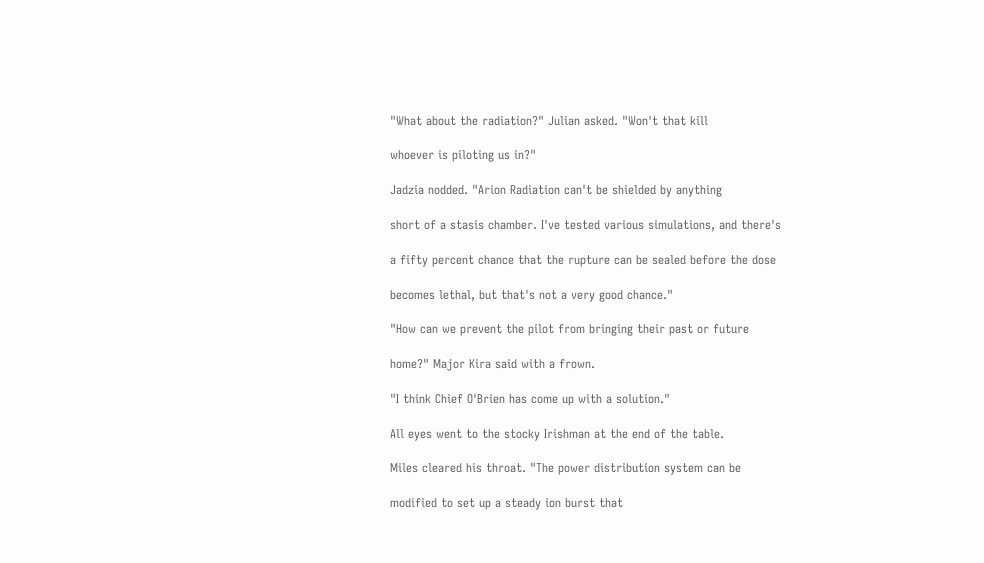"What about the radiation?" Julian asked. "Won't that kill

whoever is piloting us in?"

Jadzia nodded. "Arion Radiation can't be shielded by anything

short of a stasis chamber. I've tested various simulations, and there's

a fifty percent chance that the rupture can be sealed before the dose

becomes lethal, but that's not a very good chance."

"How can we prevent the pilot from bringing their past or future

home?" Major Kira said with a frown.

"I think Chief O'Brien has come up with a solution."

All eyes went to the stocky Irishman at the end of the table.

Miles cleared his throat. "The power distribution system can be

modified to set up a steady ion burst that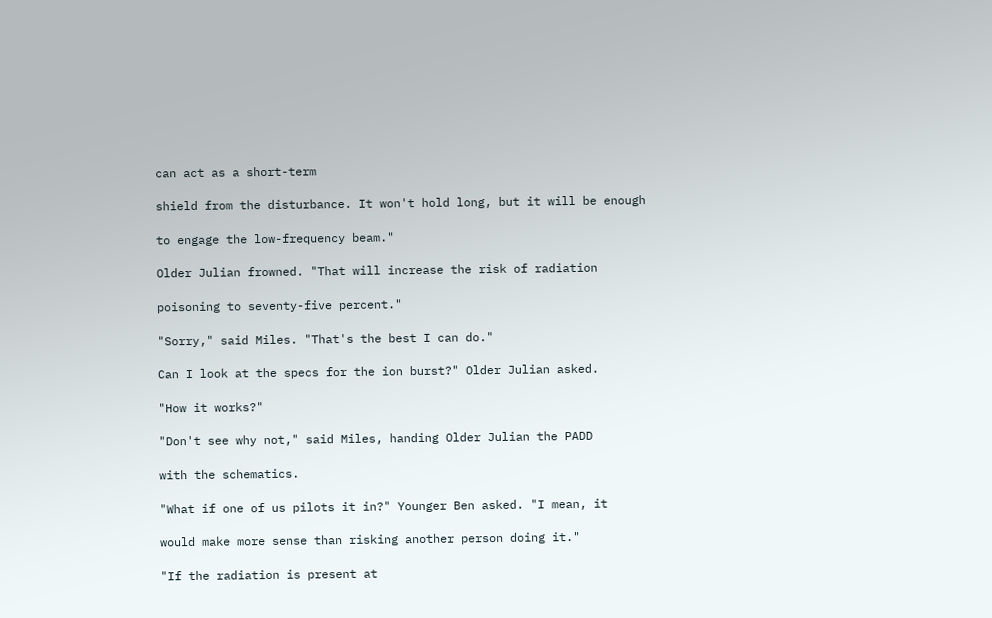can act as a short-term

shield from the disturbance. It won't hold long, but it will be enough

to engage the low-frequency beam."

Older Julian frowned. "That will increase the risk of radiation

poisoning to seventy-five percent."

"Sorry," said Miles. "That's the best I can do."

Can I look at the specs for the ion burst?" Older Julian asked.

"How it works?"

"Don't see why not," said Miles, handing Older Julian the PADD

with the schematics.

"What if one of us pilots it in?" Younger Ben asked. "I mean, it

would make more sense than risking another person doing it."

"If the radiation is present at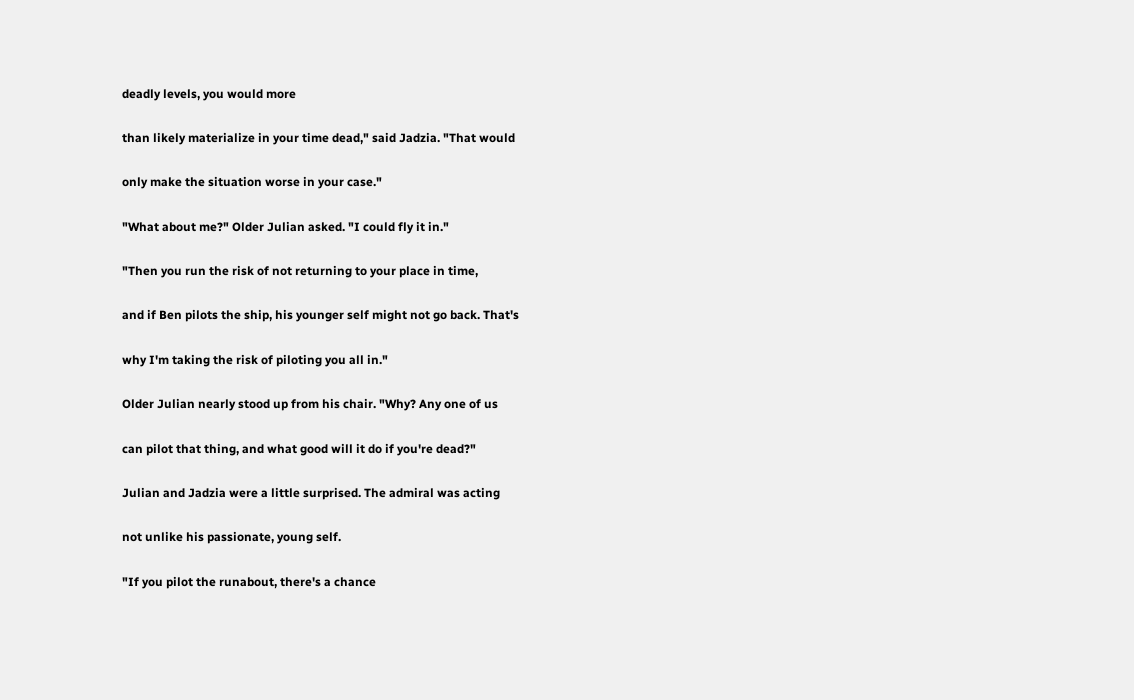deadly levels, you would more

than likely materialize in your time dead," said Jadzia. "That would

only make the situation worse in your case."

"What about me?" Older Julian asked. "I could fly it in."

"Then you run the risk of not returning to your place in time,

and if Ben pilots the ship, his younger self might not go back. That's

why I'm taking the risk of piloting you all in."

Older Julian nearly stood up from his chair. "Why? Any one of us

can pilot that thing, and what good will it do if you're dead?"

Julian and Jadzia were a little surprised. The admiral was acting

not unlike his passionate, young self.

"If you pilot the runabout, there's a chance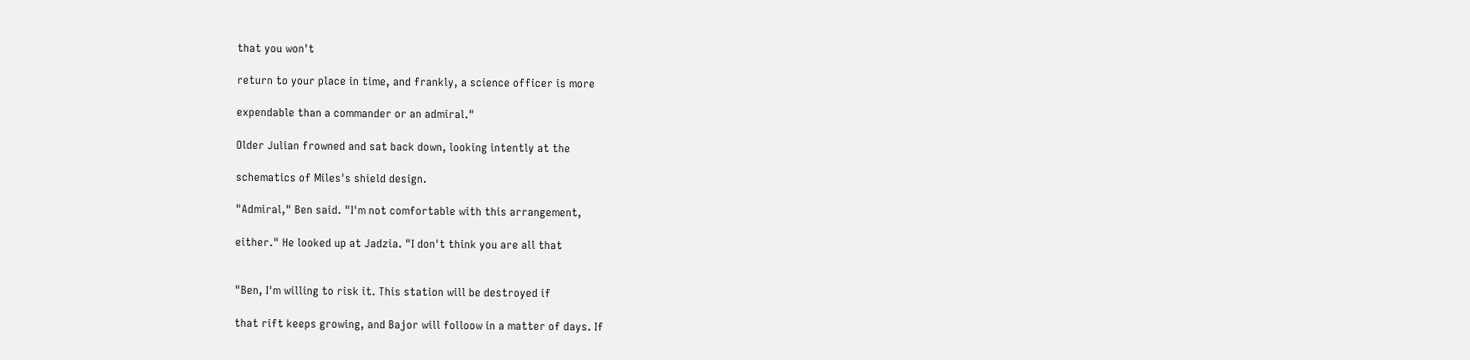that you won't

return to your place in time, and frankly, a science officer is more

expendable than a commander or an admiral."

Older Julian frowned and sat back down, looking intently at the

schematics of Miles's shield design.

"Admiral," Ben said. "I'm not comfortable with this arrangement,

either." He looked up at Jadzia. "I don't think you are all that


"Ben, I'm willing to risk it. This station will be destroyed if

that rift keeps growing, and Bajor will folloow in a matter of days. If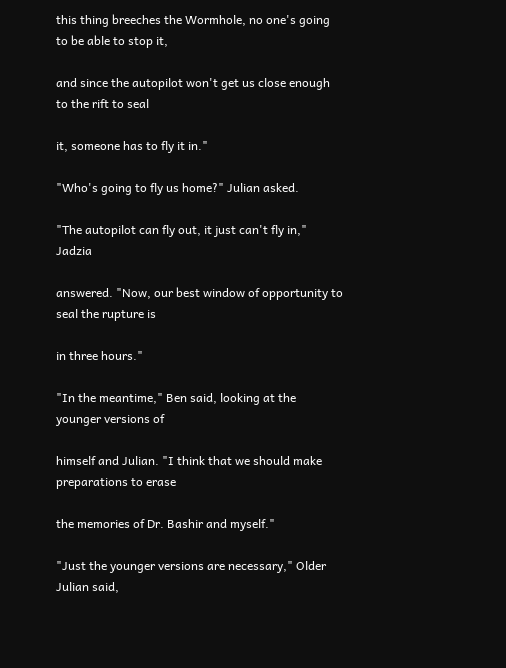this thing breeches the Wormhole, no one's going to be able to stop it,

and since the autopilot won't get us close enough to the rift to seal

it, someone has to fly it in."

"Who's going to fly us home?" Julian asked.

"The autopilot can fly out, it just can't fly in," Jadzia

answered. "Now, our best window of opportunity to seal the rupture is

in three hours."

"In the meantime," Ben said, looking at the younger versions of

himself and Julian. "I think that we should make preparations to erase

the memories of Dr. Bashir and myself."

"Just the younger versions are necessary," Older Julian said,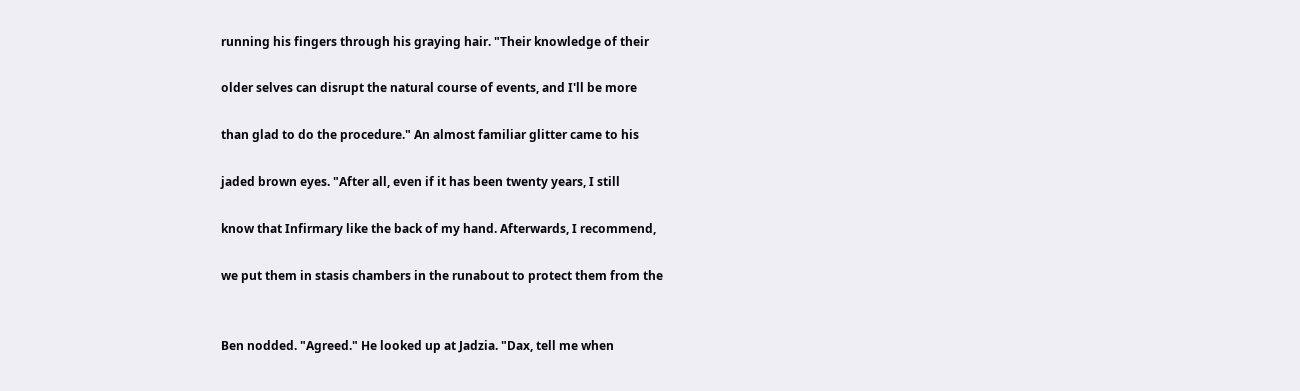running his fingers through his graying hair. "Their knowledge of their

older selves can disrupt the natural course of events, and I'll be more

than glad to do the procedure." An almost familiar glitter came to his

jaded brown eyes. "After all, even if it has been twenty years, I still

know that Infirmary like the back of my hand. Afterwards, I recommend,

we put them in stasis chambers in the runabout to protect them from the


Ben nodded. "Agreed." He looked up at Jadzia. "Dax, tell me when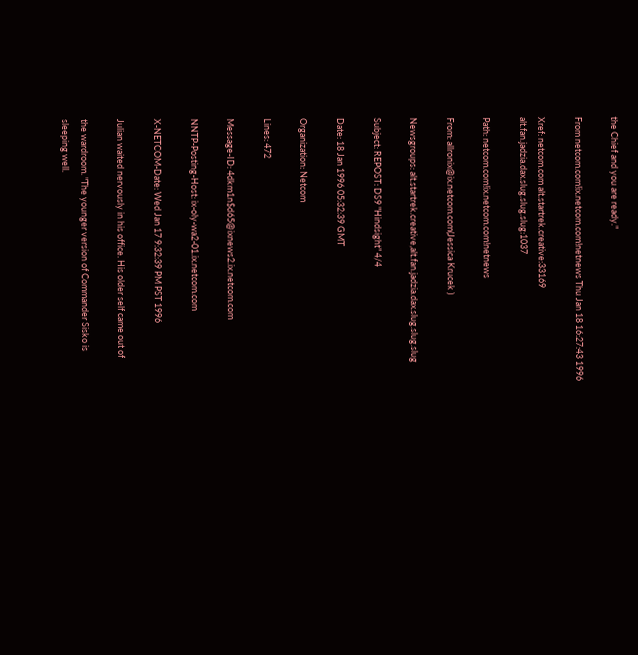the Chief and you are ready."

From netcom.com!ix.netcom.com!netnews Thu Jan 18 16:27:43 1996

Xref: netcom.com alt.startrek.creative:33169 alt.fan.jadzia.dax.slug.slug.slug:1037

Path: netcom.com!ix.netcom.com!netnews

From: allronix@ix.netcom.com(Jessica Krucek )

Newsgroups: alt.startrek.creative,alt.fan.jadzia.dax.slug.slug.slug

Subject: REPOST: DS9 "Hindsight" 4/4

Date: 18 Jan 1996 05:32:39 GMT

Organization: Netcom

Lines: 472

Message-ID: 4dkm1n$d65@ixnews2.ix.netcom.com

NNTP-Posting-Host: ix-oly-wa2-01.ix.netcom.com

X-NETCOM-Date: Wed Jan 17 9:32:39 PM PST 1996

Julian waited nervously in his office. His older self came out of

the wardroom. "The younger version of Commander Sisko is sleeping well.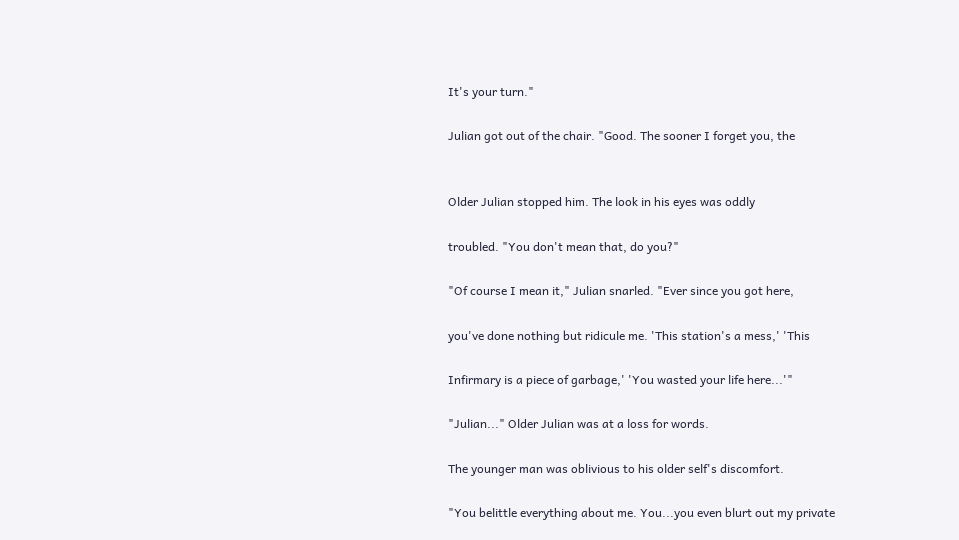It's your turn."

Julian got out of the chair. "Good. The sooner I forget you, the


Older Julian stopped him. The look in his eyes was oddly

troubled. "You don't mean that, do you?"

"Of course I mean it," Julian snarled. "Ever since you got here,

you've done nothing but ridicule me. 'This station's a mess,' 'This

Infirmary is a piece of garbage,' 'You wasted your life here...'"

"Julian..." Older Julian was at a loss for words.

The younger man was oblivious to his older self's discomfort.

"You belittle everything about me. You...you even blurt out my private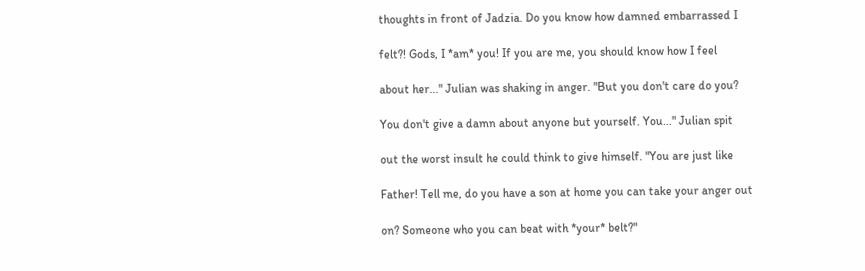thoughts in front of Jadzia. Do you know how damned embarrassed I

felt?! Gods, I *am* you! If you are me, you should know how I feel

about her..." Julian was shaking in anger. "But you don't care do you?

You don't give a damn about anyone but yourself. You..." Julian spit

out the worst insult he could think to give himself. "You are just like

Father! Tell me, do you have a son at home you can take your anger out

on? Someone who you can beat with *your* belt?"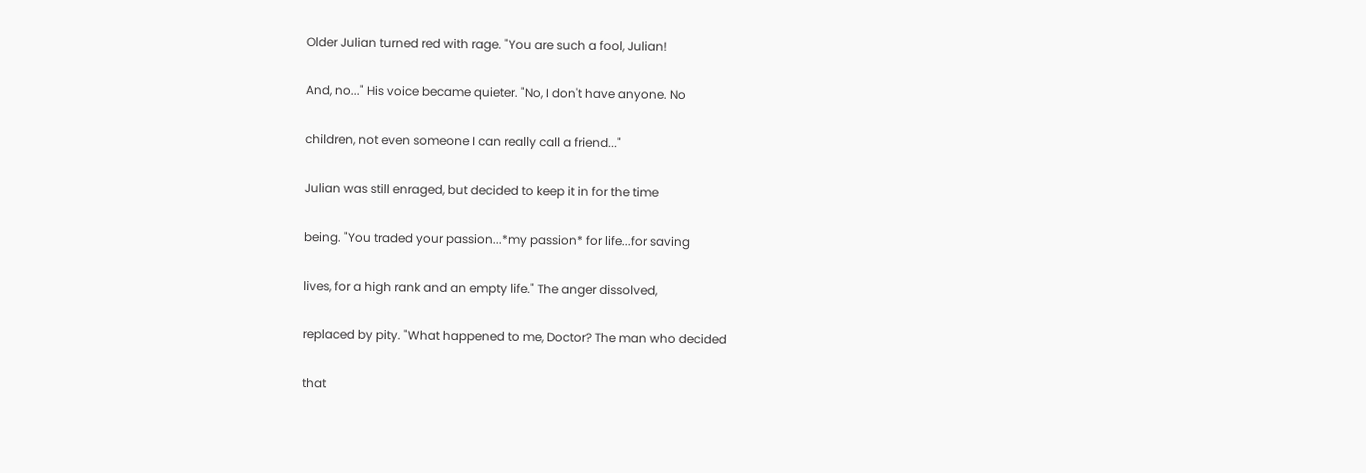Older Julian turned red with rage. "You are such a fool, Julian!

And, no..." His voice became quieter. "No, I don't have anyone. No

children, not even someone I can really call a friend..."

Julian was still enraged, but decided to keep it in for the time

being. "You traded your passion...*my passion* for life...for saving

lives, for a high rank and an empty life." The anger dissolved,

replaced by pity. "What happened to me, Doctor? The man who decided

that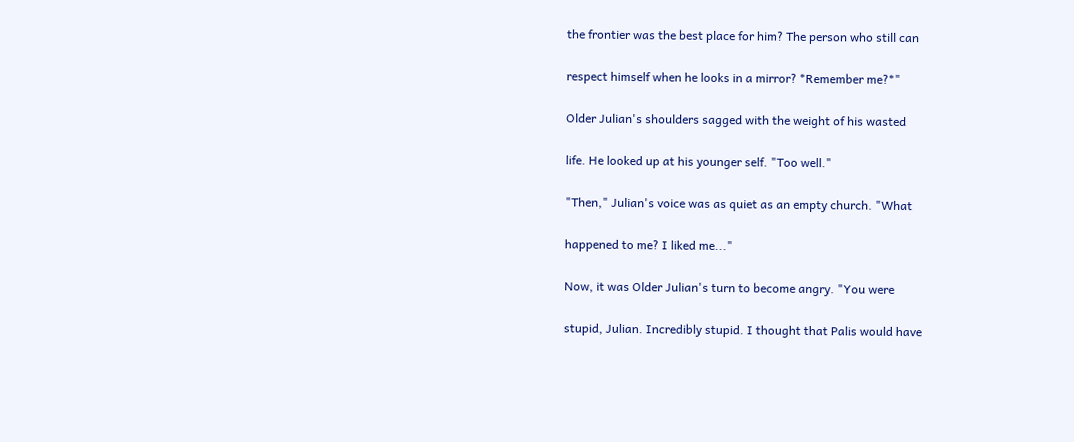the frontier was the best place for him? The person who still can

respect himself when he looks in a mirror? *Remember me?*"

Older Julian's shoulders sagged with the weight of his wasted

life. He looked up at his younger self. "Too well."

"Then," Julian's voice was as quiet as an empty church. "What

happened to me? I liked me..."

Now, it was Older Julian's turn to become angry. "You were

stupid, Julian. Incredibly stupid. I thought that Palis would have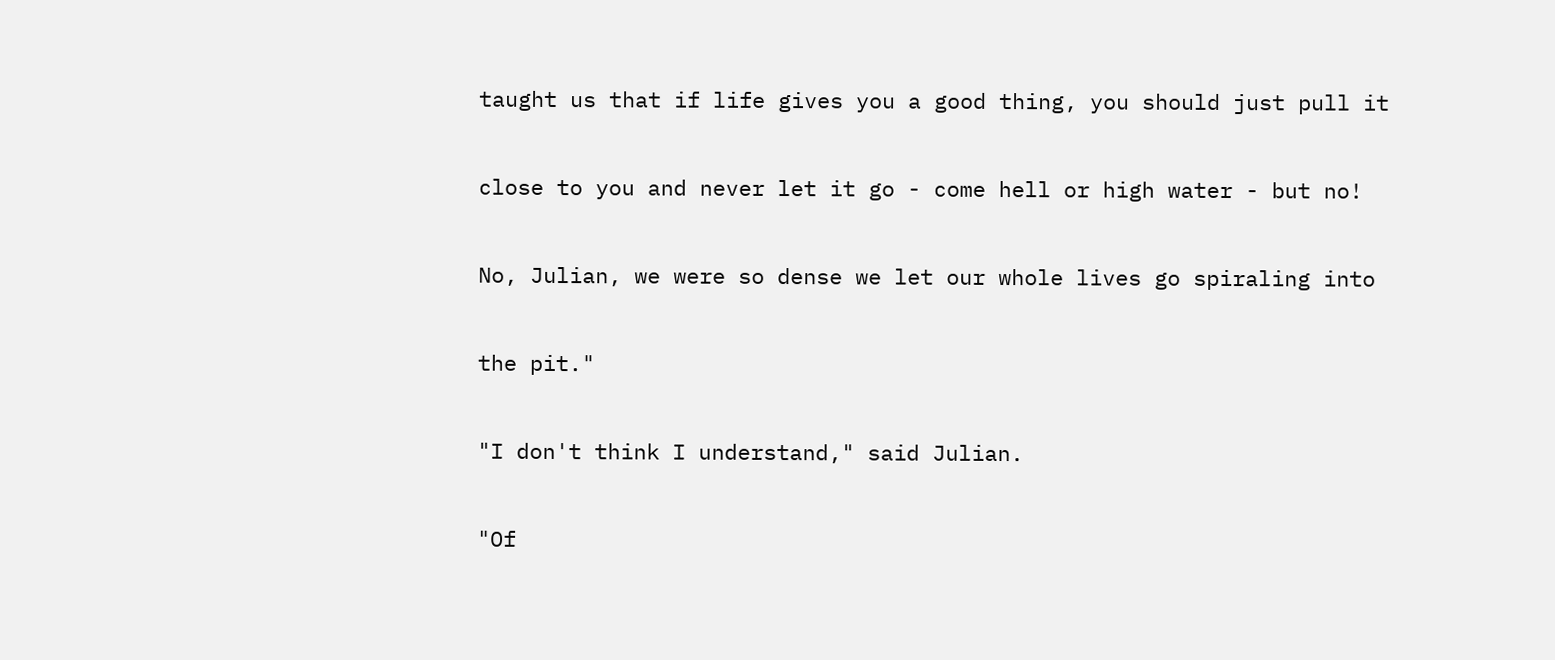taught us that if life gives you a good thing, you should just pull it

close to you and never let it go - come hell or high water - but no!

No, Julian, we were so dense we let our whole lives go spiraling into

the pit."

"I don't think I understand," said Julian.

"Of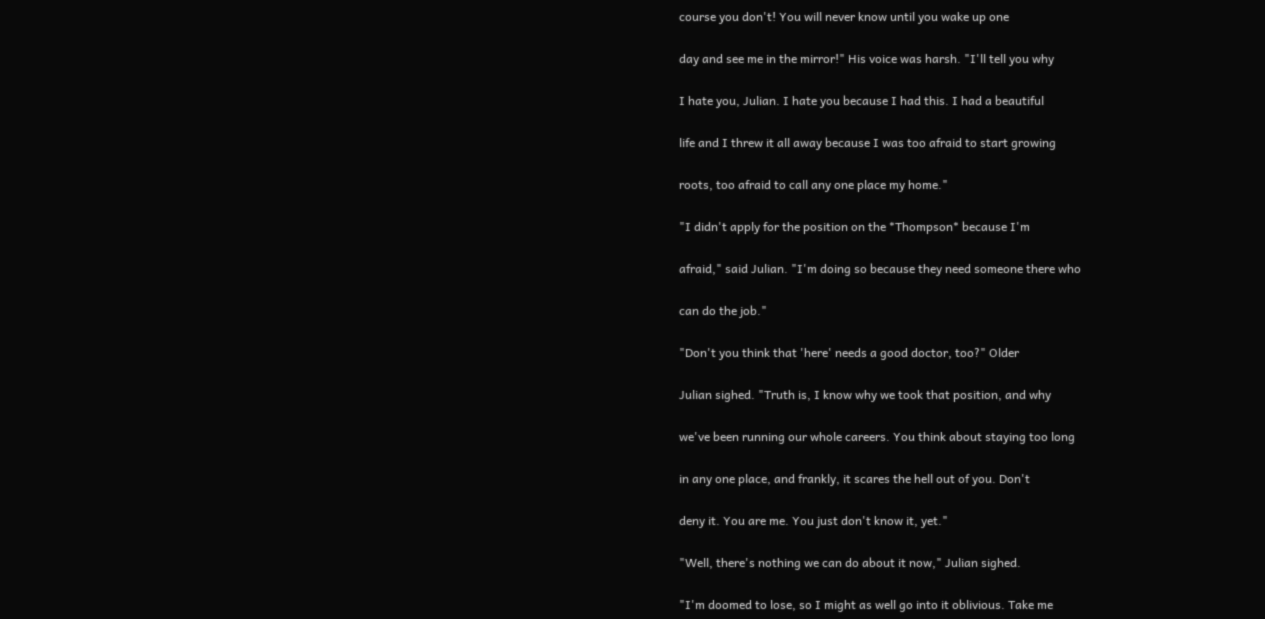course you don't! You will never know until you wake up one

day and see me in the mirror!" His voice was harsh. "I'll tell you why

I hate you, Julian. I hate you because I had this. I had a beautiful

life and I threw it all away because I was too afraid to start growing

roots, too afraid to call any one place my home."

"I didn't apply for the position on the *Thompson* because I'm

afraid," said Julian. "I'm doing so because they need someone there who

can do the job."

"Don't you think that 'here' needs a good doctor, too?" Older

Julian sighed. "Truth is, I know why we took that position, and why

we've been running our whole careers. You think about staying too long

in any one place, and frankly, it scares the hell out of you. Don't

deny it. You are me. You just don't know it, yet."

"Well, there's nothing we can do about it now," Julian sighed.

"I'm doomed to lose, so I might as well go into it oblivious. Take me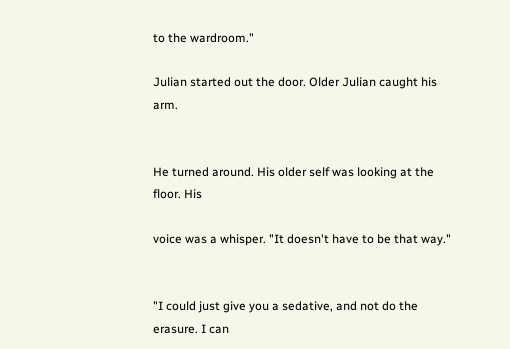to the wardroom."

Julian started out the door. Older Julian caught his arm.


He turned around. His older self was looking at the floor. His

voice was a whisper. "It doesn't have to be that way."


"I could just give you a sedative, and not do the erasure. I can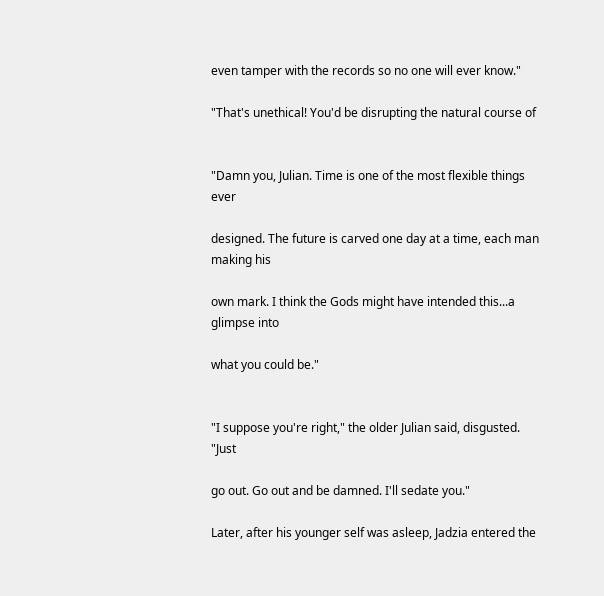even tamper with the records so no one will ever know."

"That's unethical! You'd be disrupting the natural course of


"Damn you, Julian. Time is one of the most flexible things ever

designed. The future is carved one day at a time, each man making his

own mark. I think the Gods might have intended this...a glimpse into

what you could be."


"I suppose you're right," the older Julian said, disgusted. "Just

go out. Go out and be damned. I'll sedate you."

Later, after his younger self was asleep, Jadzia entered the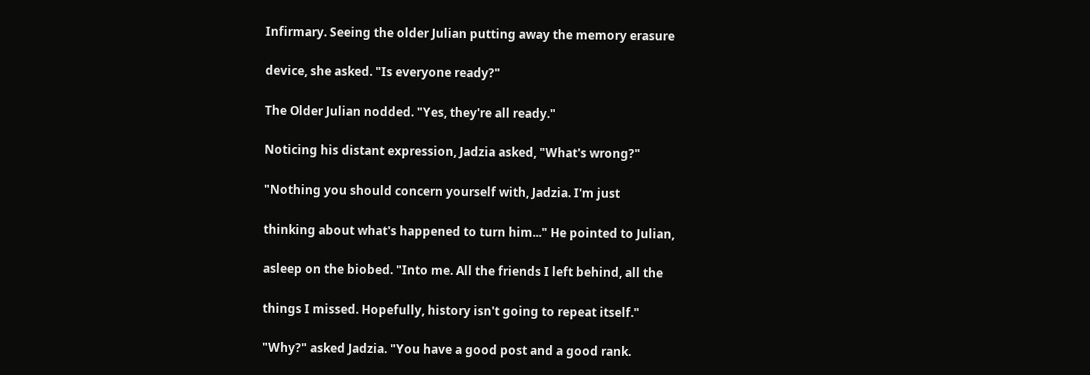Infirmary. Seeing the older Julian putting away the memory erasure

device, she asked. "Is everyone ready?"

The Older Julian nodded. "Yes, they're all ready."

Noticing his distant expression, Jadzia asked, "What's wrong?"

"Nothing you should concern yourself with, Jadzia. I'm just

thinking about what's happened to turn him..." He pointed to Julian,

asleep on the biobed. "Into me. All the friends I left behind, all the

things I missed. Hopefully, history isn't going to repeat itself."

"Why?" asked Jadzia. "You have a good post and a good rank.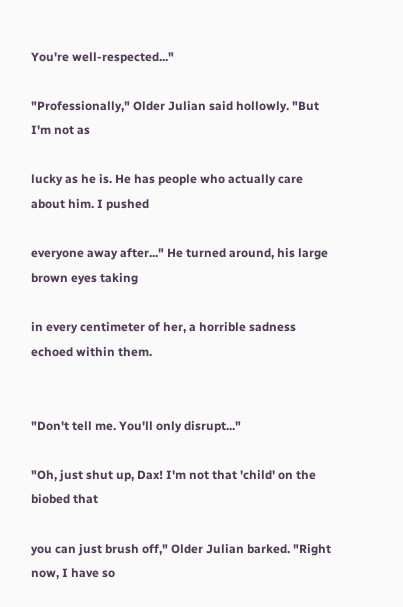You're well-respected..."

"Professionally," Older Julian said hollowly. "But I'm not as

lucky as he is. He has people who actually care about him. I pushed

everyone away after..." He turned around, his large brown eyes taking

in every centimeter of her, a horrible sadness echoed within them.


"Don't tell me. You'll only disrupt..."

"Oh, just shut up, Dax! I'm not that 'child' on the biobed that

you can just brush off," Older Julian barked. "Right now, I have so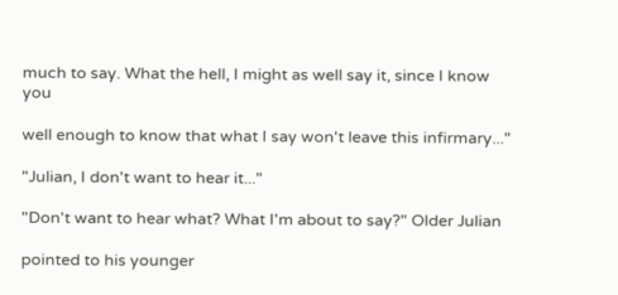much to say. What the hell, I might as well say it, since I know you

well enough to know that what I say won't leave this infirmary..."

"Julian, I don't want to hear it..."

"Don't want to hear what? What I'm about to say?" Older Julian

pointed to his younger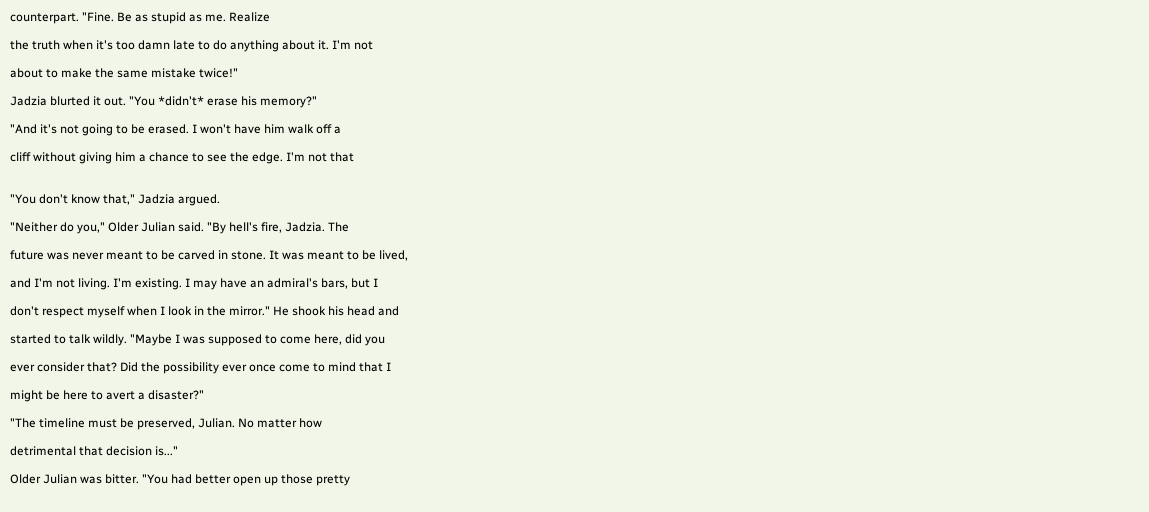counterpart. "Fine. Be as stupid as me. Realize

the truth when it's too damn late to do anything about it. I'm not

about to make the same mistake twice!"

Jadzia blurted it out. "You *didn't* erase his memory?"

"And it's not going to be erased. I won't have him walk off a

cliff without giving him a chance to see the edge. I'm not that


"You don't know that," Jadzia argued.

"Neither do you," Older Julian said. "By hell's fire, Jadzia. The

future was never meant to be carved in stone. It was meant to be lived,

and I'm not living. I'm existing. I may have an admiral's bars, but I

don't respect myself when I look in the mirror." He shook his head and

started to talk wildly. "Maybe I was supposed to come here, did you

ever consider that? Did the possibility ever once come to mind that I

might be here to avert a disaster?"

"The timeline must be preserved, Julian. No matter how

detrimental that decision is..."

Older Julian was bitter. "You had better open up those pretty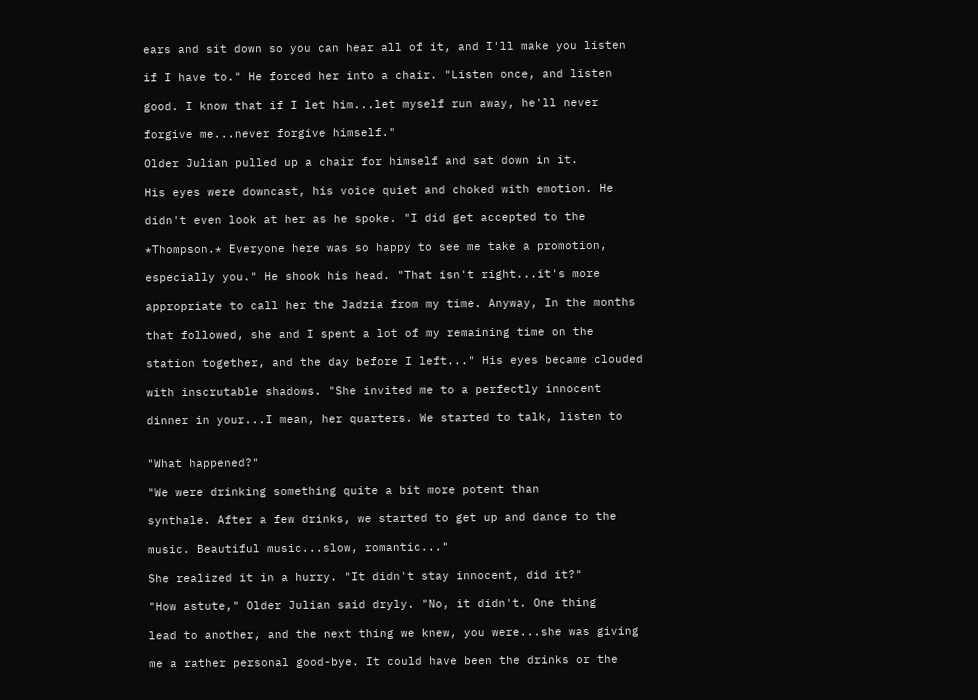ears and sit down so you can hear all of it, and I'll make you listen

if I have to." He forced her into a chair. "Listen once, and listen

good. I know that if I let him...let myself run away, he'll never

forgive me...never forgive himself."

Older Julian pulled up a chair for himself and sat down in it.

His eyes were downcast, his voice quiet and choked with emotion. He

didn't even look at her as he spoke. "I did get accepted to the

*Thompson.* Everyone here was so happy to see me take a promotion,

especially you." He shook his head. "That isn't right...it's more

appropriate to call her the Jadzia from my time. Anyway, In the months

that followed, she and I spent a lot of my remaining time on the

station together, and the day before I left..." His eyes became clouded

with inscrutable shadows. "She invited me to a perfectly innocent

dinner in your...I mean, her quarters. We started to talk, listen to


"What happened?"

"We were drinking something quite a bit more potent than

synthale. After a few drinks, we started to get up and dance to the

music. Beautiful music...slow, romantic..."

She realized it in a hurry. "It didn't stay innocent, did it?"

"How astute," Older Julian said dryly. "No, it didn't. One thing

lead to another, and the next thing we knew, you were...she was giving

me a rather personal good-bye. It could have been the drinks or the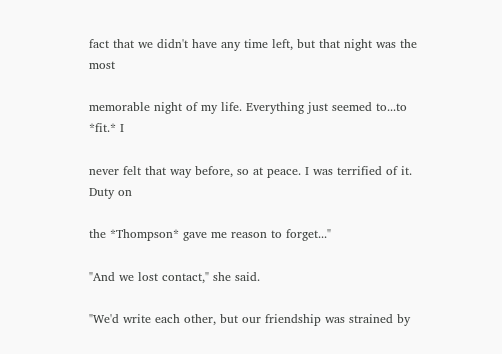fact that we didn't have any time left, but that night was the most

memorable night of my life. Everything just seemed to...to *fit.* I

never felt that way before, so at peace. I was terrified of it. Duty on

the *Thompson* gave me reason to forget..."

"And we lost contact," she said.

"We'd write each other, but our friendship was strained by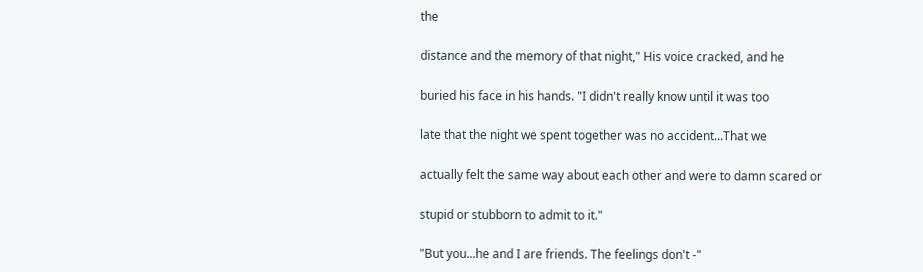the

distance and the memory of that night," His voice cracked, and he

buried his face in his hands. "I didn't really know until it was too

late that the night we spent together was no accident...That we

actually felt the same way about each other and were to damn scared or

stupid or stubborn to admit to it."

"But you...he and I are friends. The feelings don't -"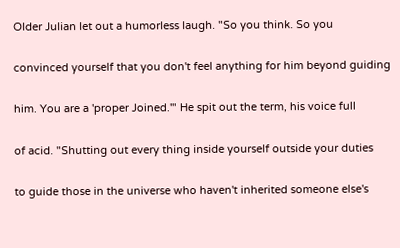Older Julian let out a humorless laugh. "So you think. So you

convinced yourself that you don't feel anything for him beyond guiding

him. You are a 'proper Joined.'" He spit out the term, his voice full

of acid. "Shutting out every thing inside yourself outside your duties

to guide those in the universe who haven't inherited someone else's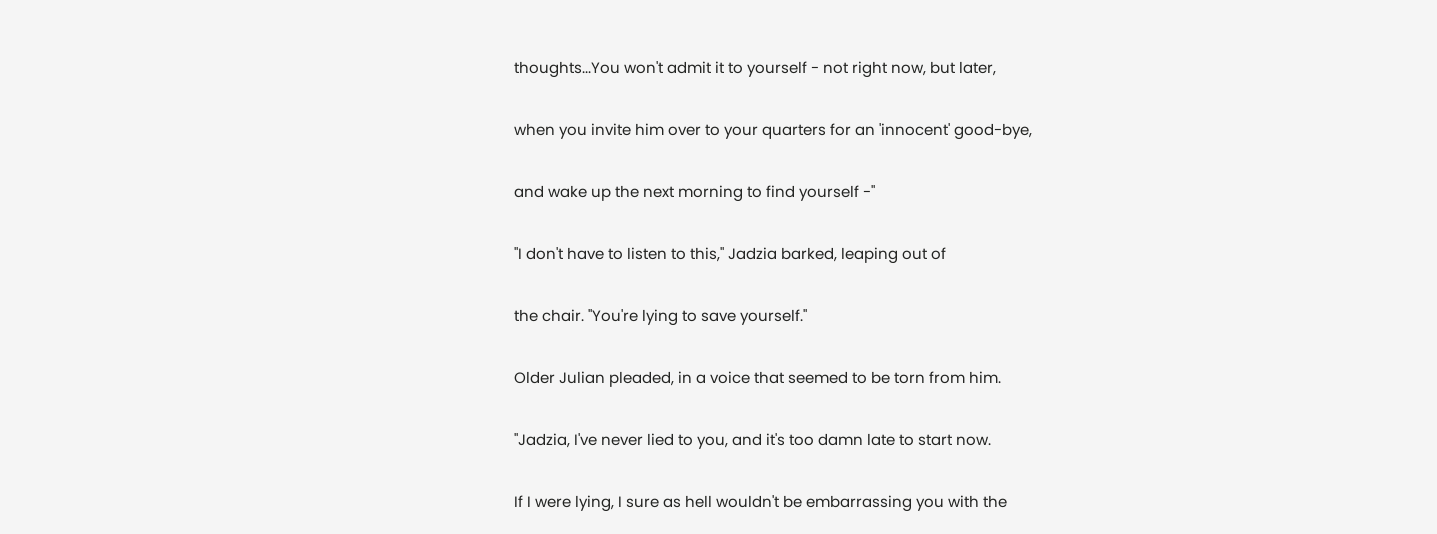thoughts...You won't admit it to yourself - not right now, but later,

when you invite him over to your quarters for an 'innocent' good-bye,

and wake up the next morning to find yourself -"

"I don't have to listen to this," Jadzia barked, leaping out of

the chair. "You're lying to save yourself."

Older Julian pleaded, in a voice that seemed to be torn from him.

"Jadzia, I've never lied to you, and it's too damn late to start now.

If I were lying, I sure as hell wouldn't be embarrassing you with the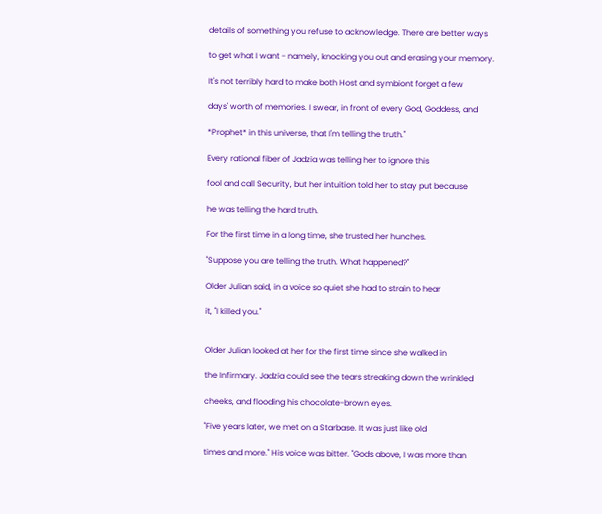details of something you refuse to acknowledge. There are better ways

to get what I want - namely, knocking you out and erasing your memory.

It's not terribly hard to make both Host and symbiont forget a few

days' worth of memories. I swear, in front of every God, Goddess, and

*Prophet* in this universe, that I'm telling the truth."

Every rational fiber of Jadzia was telling her to ignore this

fool and call Security, but her intuition told her to stay put because

he was telling the hard truth.

For the first time in a long time, she trusted her hunches.

"Suppose you are telling the truth. What happened?"

Older Julian said, in a voice so quiet she had to strain to hear

it, "I killed you."


Older Julian looked at her for the first time since she walked in

the Infirmary. Jadzia could see the tears streaking down the wrinkled

cheeks, and flooding his chocolate-brown eyes.

"Five years later, we met on a Starbase. It was just like old

times and more." His voice was bitter. "Gods above, I was more than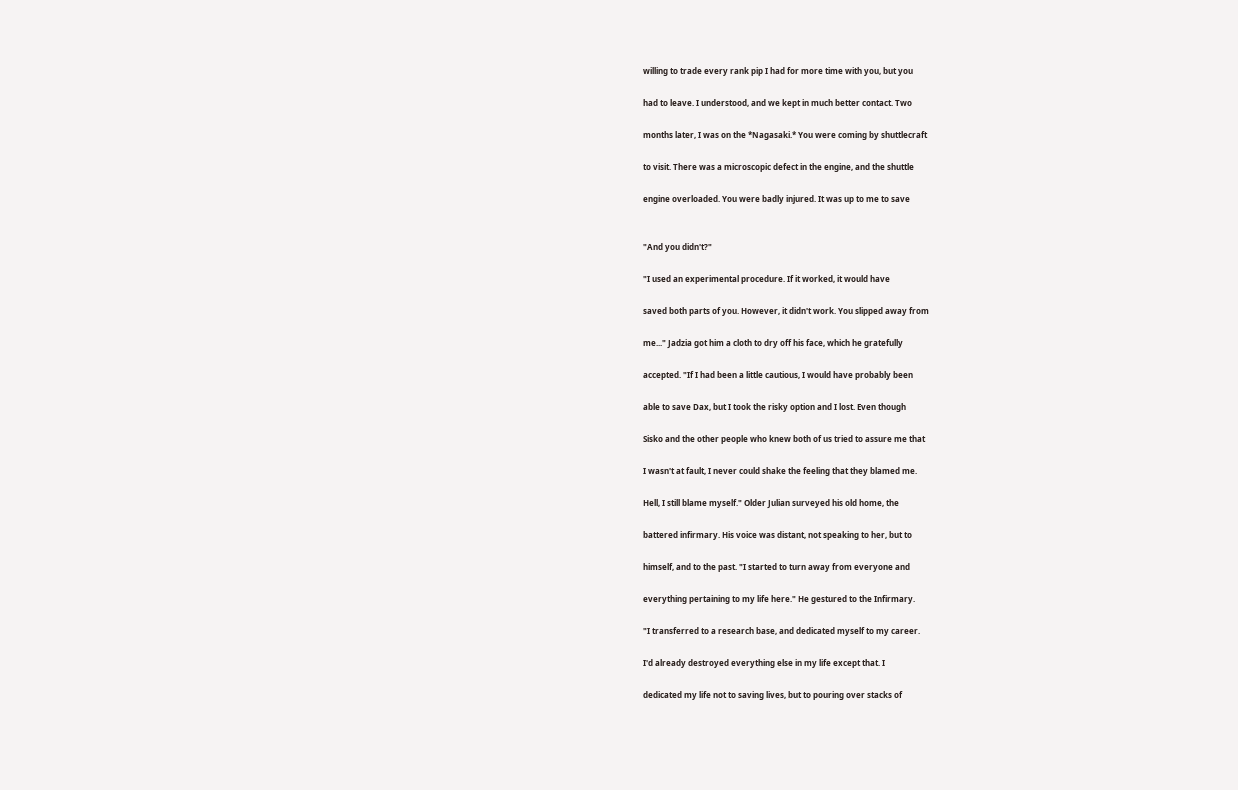willing to trade every rank pip I had for more time with you, but you

had to leave. I understood, and we kept in much better contact. Two

months later, I was on the *Nagasaki.* You were coming by shuttlecraft

to visit. There was a microscopic defect in the engine, and the shuttle

engine overloaded. You were badly injured. It was up to me to save


"And you didn't?"

"I used an experimental procedure. If it worked, it would have

saved both parts of you. However, it didn't work. You slipped away from

me..." Jadzia got him a cloth to dry off his face, which he gratefully

accepted. "If I had been a little cautious, I would have probably been

able to save Dax, but I took the risky option and I lost. Even though

Sisko and the other people who knew both of us tried to assure me that

I wasn't at fault, I never could shake the feeling that they blamed me.

Hell, I still blame myself." Older Julian surveyed his old home, the

battered infirmary. His voice was distant, not speaking to her, but to

himself, and to the past. "I started to turn away from everyone and

everything pertaining to my life here." He gestured to the Infirmary.

"I transferred to a research base, and dedicated myself to my career.

I'd already destroyed everything else in my life except that. I

dedicated my life not to saving lives, but to pouring over stacks of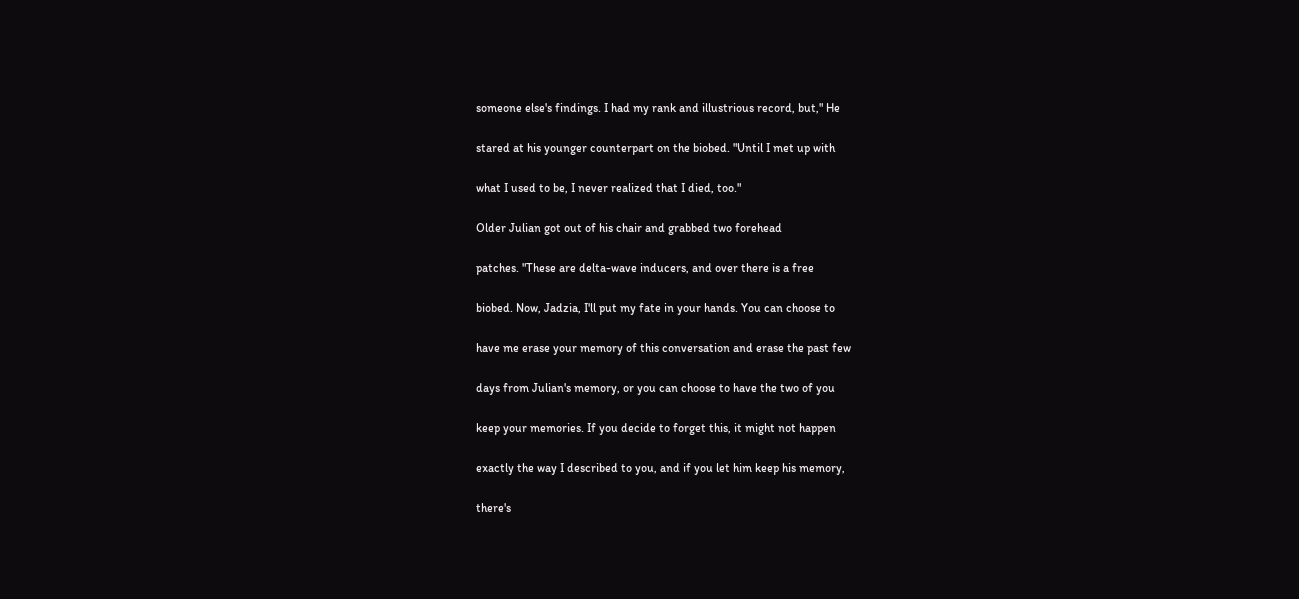someone else's findings. I had my rank and illustrious record, but," He

stared at his younger counterpart on the biobed. "Until I met up with

what I used to be, I never realized that I died, too."

Older Julian got out of his chair and grabbed two forehead

patches. "These are delta-wave inducers, and over there is a free

biobed. Now, Jadzia, I'll put my fate in your hands. You can choose to

have me erase your memory of this conversation and erase the past few

days from Julian's memory, or you can choose to have the two of you

keep your memories. If you decide to forget this, it might not happen

exactly the way I described to you, and if you let him keep his memory,

there's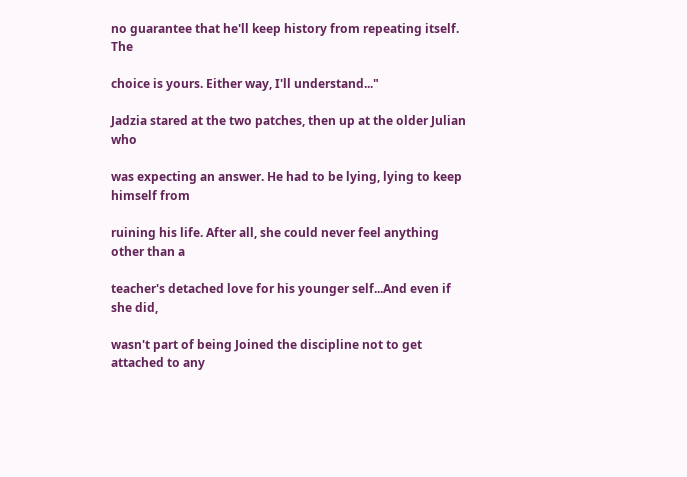no guarantee that he'll keep history from repeating itself. The

choice is yours. Either way, I'll understand..."

Jadzia stared at the two patches, then up at the older Julian who

was expecting an answer. He had to be lying, lying to keep himself from

ruining his life. After all, she could never feel anything other than a

teacher's detached love for his younger self...And even if she did,

wasn't part of being Joined the discipline not to get attached to any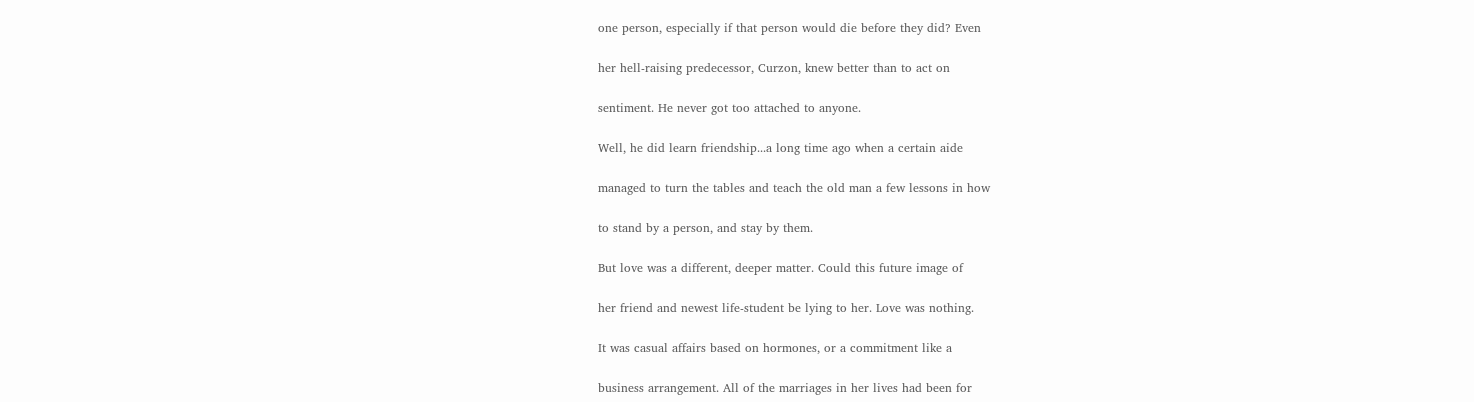one person, especially if that person would die before they did? Even

her hell-raising predecessor, Curzon, knew better than to act on

sentiment. He never got too attached to anyone.

Well, he did learn friendship...a long time ago when a certain aide

managed to turn the tables and teach the old man a few lessons in how

to stand by a person, and stay by them.

But love was a different, deeper matter. Could this future image of

her friend and newest life-student be lying to her. Love was nothing.

It was casual affairs based on hormones, or a commitment like a

business arrangement. All of the marriages in her lives had been for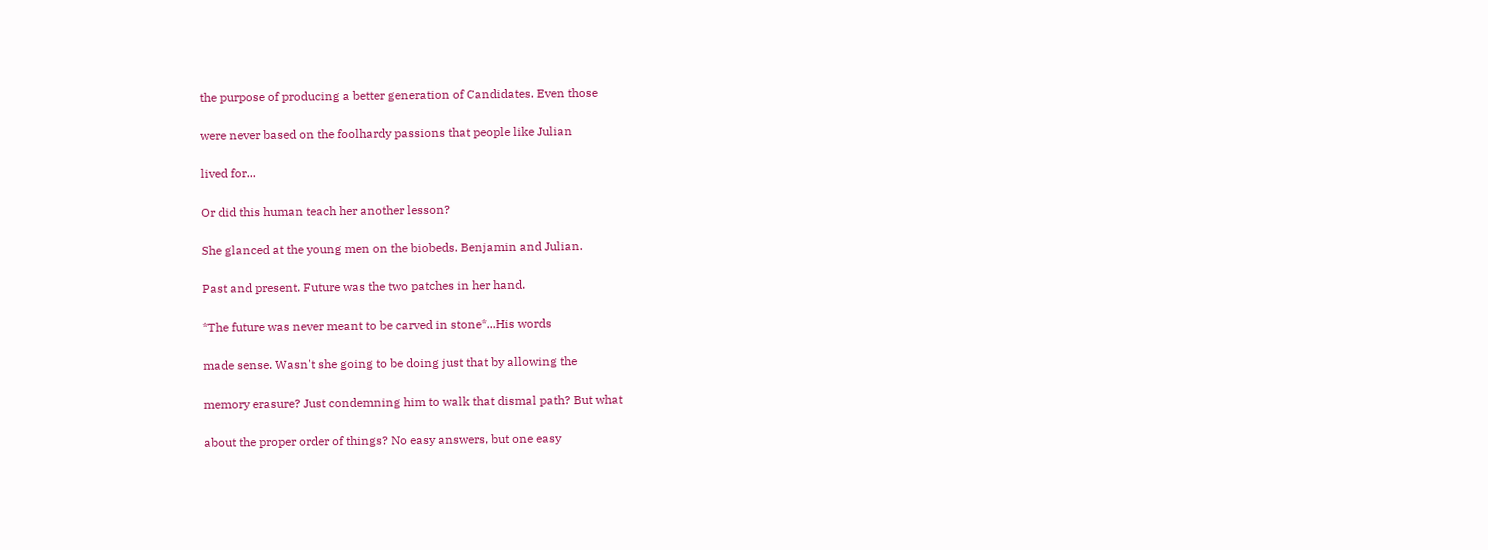the purpose of producing a better generation of Candidates. Even those

were never based on the foolhardy passions that people like Julian

lived for...

Or did this human teach her another lesson?

She glanced at the young men on the biobeds. Benjamin and Julian.

Past and present. Future was the two patches in her hand.

*The future was never meant to be carved in stone*...His words

made sense. Wasn't she going to be doing just that by allowing the

memory erasure? Just condemning him to walk that dismal path? But what

about the proper order of things? No easy answers, but one easy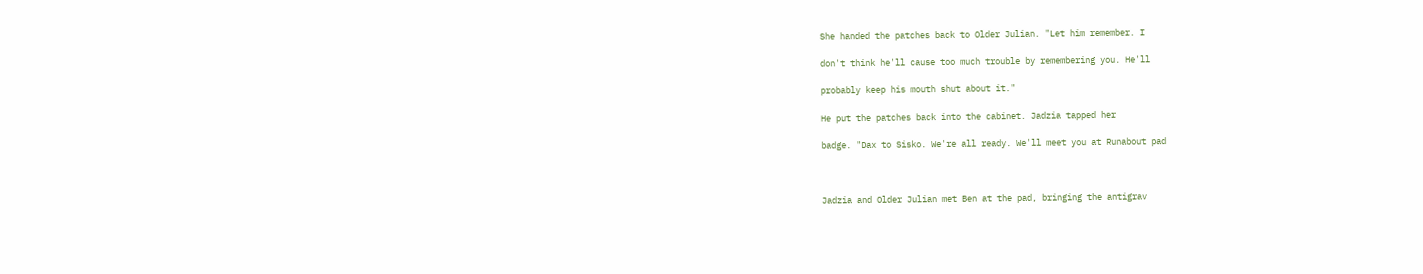She handed the patches back to Older Julian. "Let him remember. I

don't think he'll cause too much trouble by remembering you. He'll

probably keep his mouth shut about it."

He put the patches back into the cabinet. Jadzia tapped her

badge. "Dax to Sisko. We're all ready. We'll meet you at Runabout pad



Jadzia and Older Julian met Ben at the pad, bringing the antigrav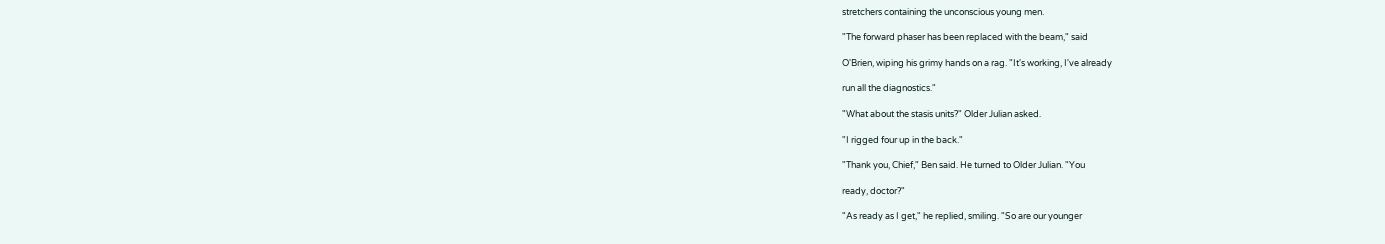stretchers containing the unconscious young men.

"The forward phaser has been replaced with the beam," said

O'Brien, wiping his grimy hands on a rag. "It's working, I've already

run all the diagnostics."

"What about the stasis units?" Older Julian asked.

"I rigged four up in the back."

"Thank you, Chief," Ben said. He turned to Older Julian. "You

ready, doctor?"

"As ready as I get," he replied, smiling. "So are our younger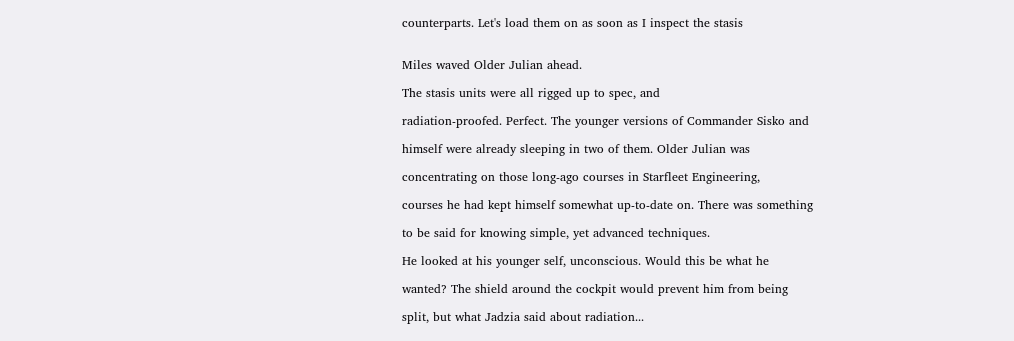counterparts. Let's load them on as soon as I inspect the stasis


Miles waved Older Julian ahead.

The stasis units were all rigged up to spec, and

radiation-proofed. Perfect. The younger versions of Commander Sisko and

himself were already sleeping in two of them. Older Julian was

concentrating on those long-ago courses in Starfleet Engineering,

courses he had kept himself somewhat up-to-date on. There was something

to be said for knowing simple, yet advanced techniques.

He looked at his younger self, unconscious. Would this be what he

wanted? The shield around the cockpit would prevent him from being

split, but what Jadzia said about radiation...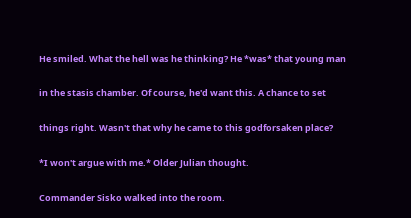He smiled. What the hell was he thinking? He *was* that young man

in the stasis chamber. Of course, he'd want this. A chance to set

things right. Wasn't that why he came to this godforsaken place?

*I won't argue with me.* Older Julian thought.

Commander Sisko walked into the room.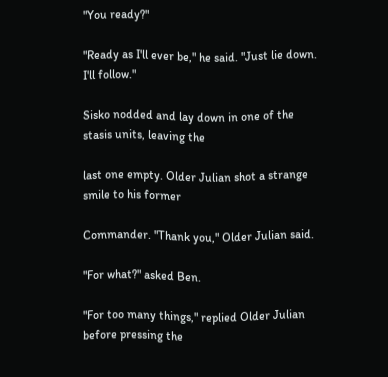"You ready?"

"Ready as I'll ever be," he said. "Just lie down. I'll follow."

Sisko nodded and lay down in one of the stasis units, leaving the

last one empty. Older Julian shot a strange smile to his former

Commander. "Thank you," Older Julian said.

"For what?" asked Ben.

"For too many things," replied Older Julian before pressing the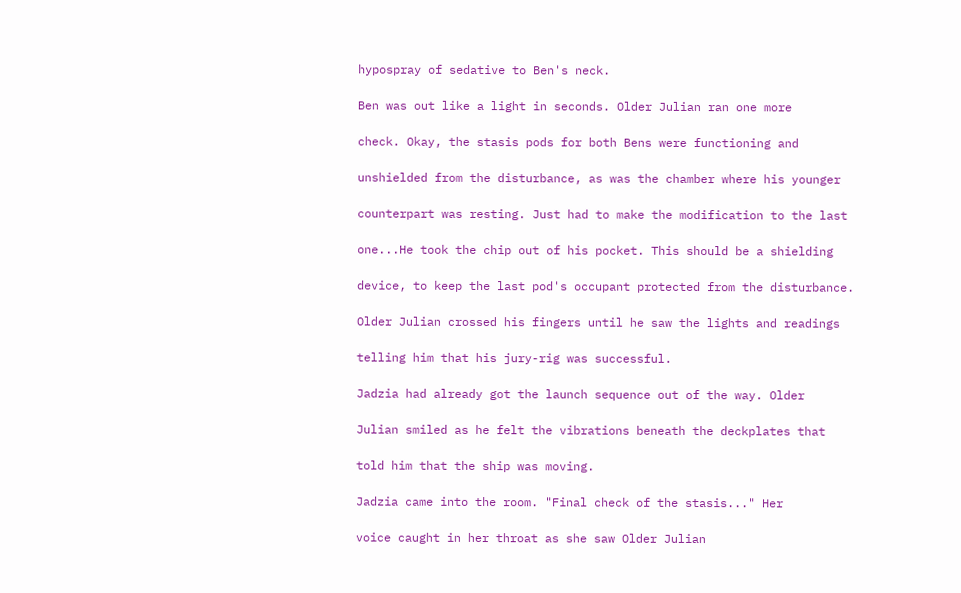hypospray of sedative to Ben's neck.

Ben was out like a light in seconds. Older Julian ran one more

check. Okay, the stasis pods for both Bens were functioning and

unshielded from the disturbance, as was the chamber where his younger

counterpart was resting. Just had to make the modification to the last

one...He took the chip out of his pocket. This should be a shielding

device, to keep the last pod's occupant protected from the disturbance.

Older Julian crossed his fingers until he saw the lights and readings

telling him that his jury-rig was successful.

Jadzia had already got the launch sequence out of the way. Older

Julian smiled as he felt the vibrations beneath the deckplates that

told him that the ship was moving.

Jadzia came into the room. "Final check of the stasis..." Her

voice caught in her throat as she saw Older Julian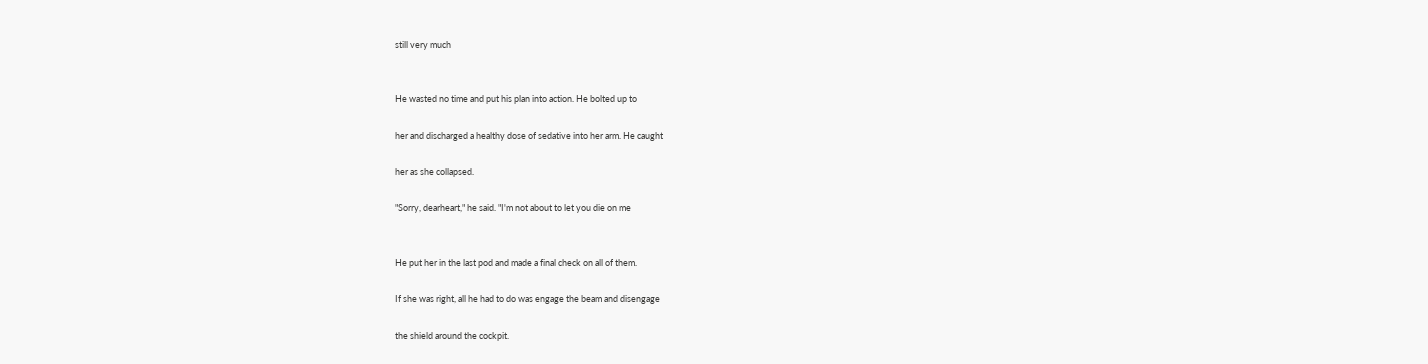still very much


He wasted no time and put his plan into action. He bolted up to

her and discharged a healthy dose of sedative into her arm. He caught

her as she collapsed.

"Sorry, dearheart," he said. "I'm not about to let you die on me


He put her in the last pod and made a final check on all of them.

If she was right, all he had to do was engage the beam and disengage

the shield around the cockpit.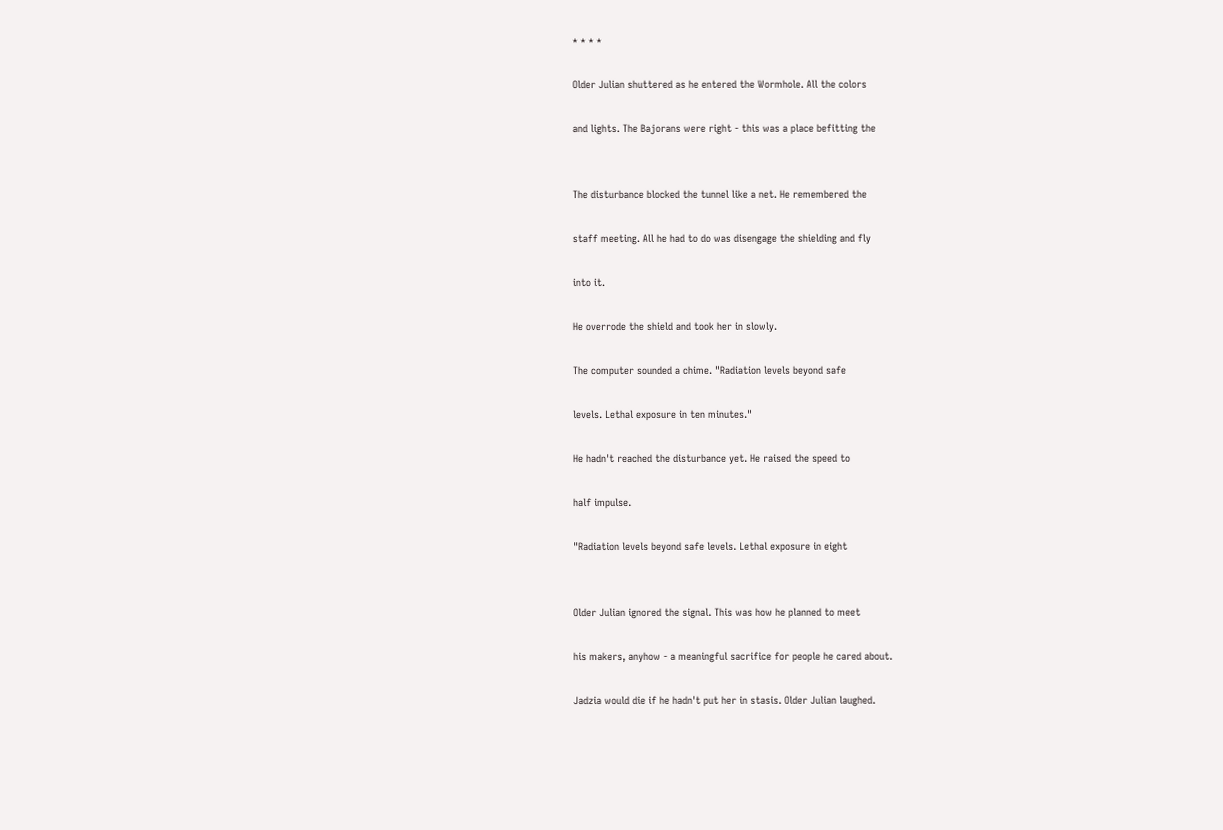* * * *

Older Julian shuttered as he entered the Wormhole. All the colors

and lights. The Bajorans were right - this was a place befitting the


The disturbance blocked the tunnel like a net. He remembered the

staff meeting. All he had to do was disengage the shielding and fly

into it.

He overrode the shield and took her in slowly.

The computer sounded a chime. "Radiation levels beyond safe

levels. Lethal exposure in ten minutes."

He hadn't reached the disturbance yet. He raised the speed to

half impulse.

"Radiation levels beyond safe levels. Lethal exposure in eight


Older Julian ignored the signal. This was how he planned to meet

his makers, anyhow - a meaningful sacrifice for people he cared about.

Jadzia would die if he hadn't put her in stasis. Older Julian laughed.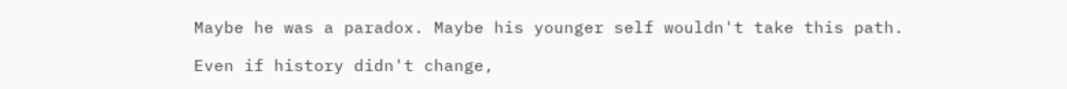Maybe he was a paradox. Maybe his younger self wouldn't take this path.

Even if history didn't change,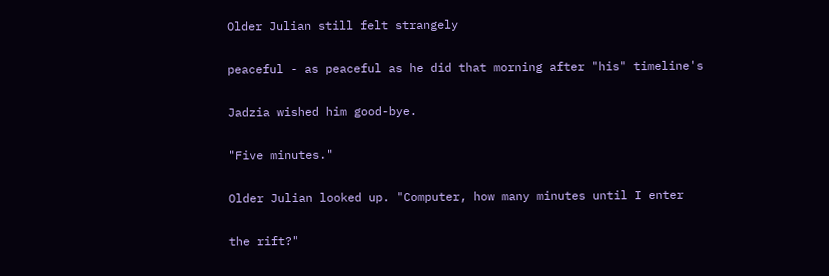Older Julian still felt strangely

peaceful - as peaceful as he did that morning after "his" timeline's

Jadzia wished him good-bye.

"Five minutes."

Older Julian looked up. "Computer, how many minutes until I enter

the rift?"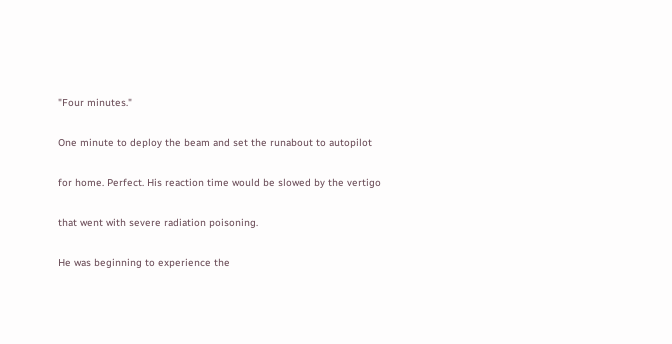"Four minutes."

One minute to deploy the beam and set the runabout to autopilot

for home. Perfect. His reaction time would be slowed by the vertigo

that went with severe radiation poisoning.

He was beginning to experience the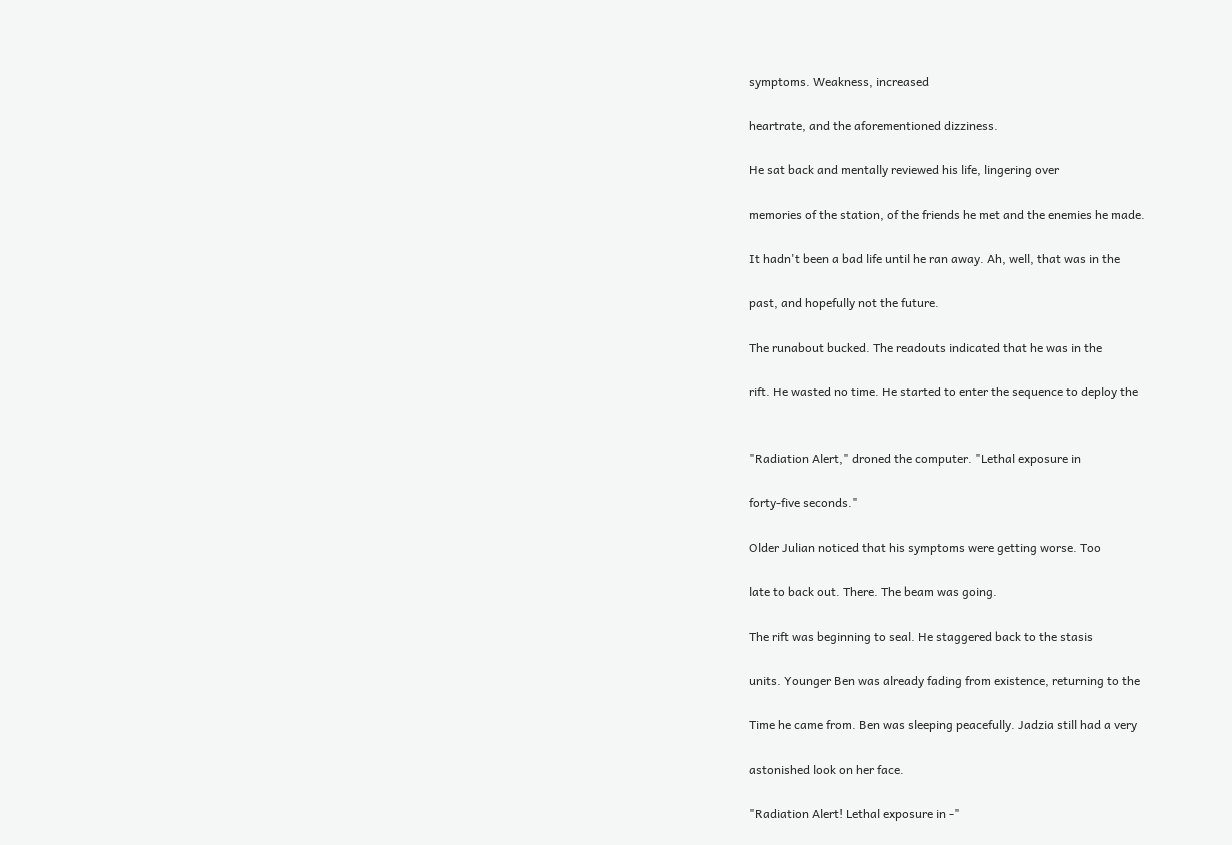symptoms. Weakness, increased

heartrate, and the aforementioned dizziness.

He sat back and mentally reviewed his life, lingering over

memories of the station, of the friends he met and the enemies he made.

It hadn't been a bad life until he ran away. Ah, well, that was in the

past, and hopefully not the future.

The runabout bucked. The readouts indicated that he was in the

rift. He wasted no time. He started to enter the sequence to deploy the


"Radiation Alert," droned the computer. "Lethal exposure in

forty-five seconds."

Older Julian noticed that his symptoms were getting worse. Too

late to back out. There. The beam was going.

The rift was beginning to seal. He staggered back to the stasis

units. Younger Ben was already fading from existence, returning to the

Time he came from. Ben was sleeping peacefully. Jadzia still had a very

astonished look on her face.

"Radiation Alert! Lethal exposure in -"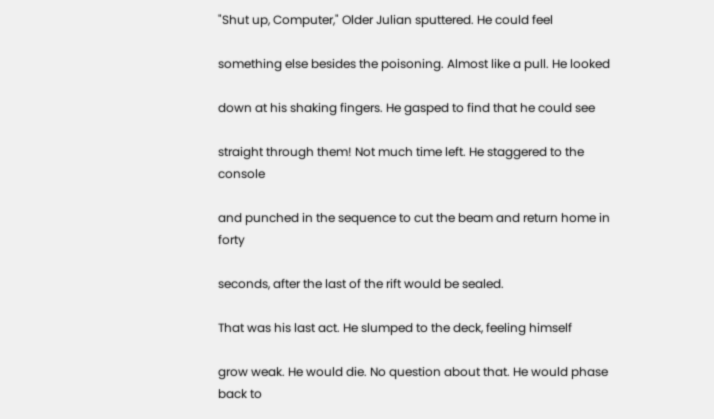"Shut up, Computer," Older Julian sputtered. He could feel

something else besides the poisoning. Almost like a pull. He looked

down at his shaking fingers. He gasped to find that he could see

straight through them! Not much time left. He staggered to the console

and punched in the sequence to cut the beam and return home in forty

seconds, after the last of the rift would be sealed.

That was his last act. He slumped to the deck, feeling himself

grow weak. He would die. No question about that. He would phase back to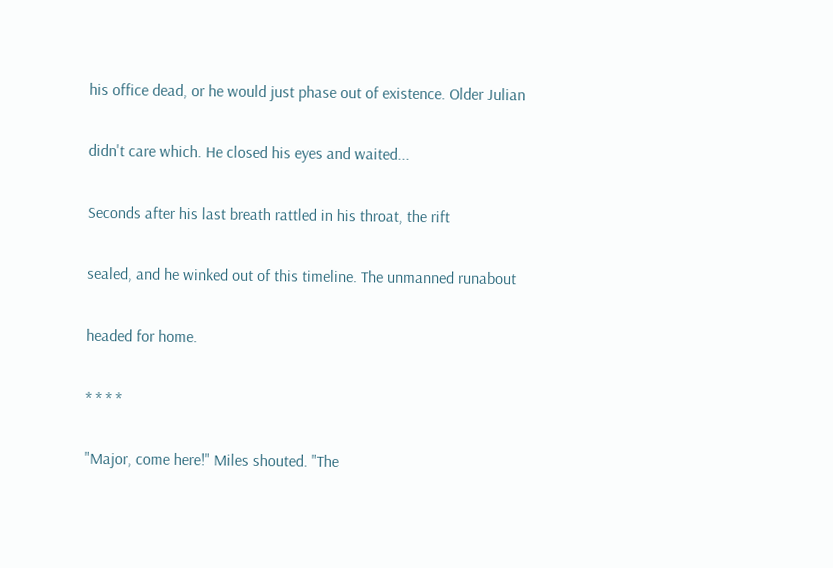his office dead, or he would just phase out of existence. Older Julian

didn't care which. He closed his eyes and waited...

Seconds after his last breath rattled in his throat, the rift

sealed, and he winked out of this timeline. The unmanned runabout

headed for home.

* * * *

"Major, come here!" Miles shouted. "The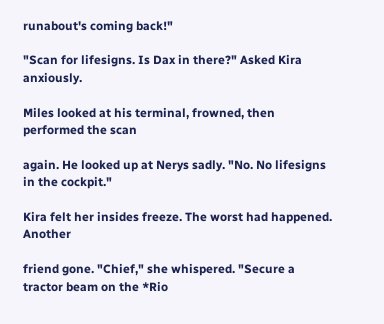runabout's coming back!"

"Scan for lifesigns. Is Dax in there?" Asked Kira anxiously.

Miles looked at his terminal, frowned, then performed the scan

again. He looked up at Nerys sadly. "No. No lifesigns in the cockpit."

Kira felt her insides freeze. The worst had happened. Another

friend gone. "Chief," she whispered. "Secure a tractor beam on the *Rio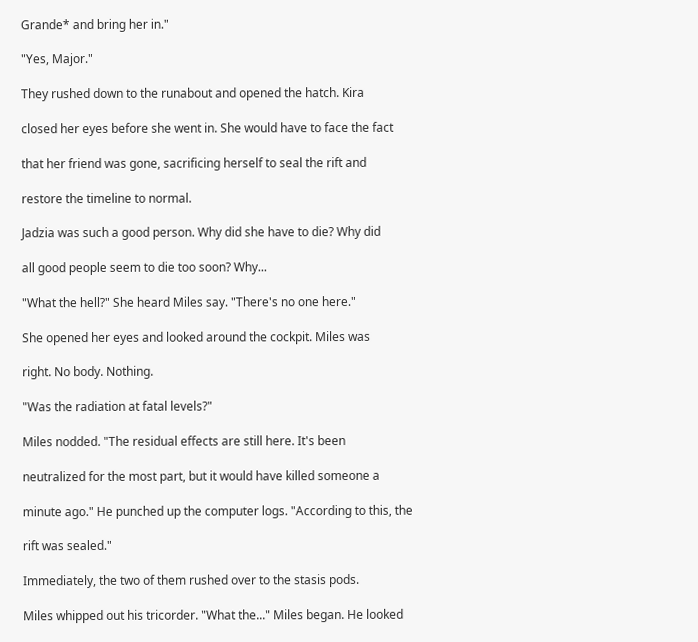Grande* and bring her in."

"Yes, Major."

They rushed down to the runabout and opened the hatch. Kira

closed her eyes before she went in. She would have to face the fact

that her friend was gone, sacrificing herself to seal the rift and

restore the timeline to normal.

Jadzia was such a good person. Why did she have to die? Why did

all good people seem to die too soon? Why...

"What the hell?" She heard Miles say. "There's no one here."

She opened her eyes and looked around the cockpit. Miles was

right. No body. Nothing.

"Was the radiation at fatal levels?"

Miles nodded. "The residual effects are still here. It's been

neutralized for the most part, but it would have killed someone a

minute ago." He punched up the computer logs. "According to this, the

rift was sealed."

Immediately, the two of them rushed over to the stasis pods.

Miles whipped out his tricorder. "What the..." Miles began. He looked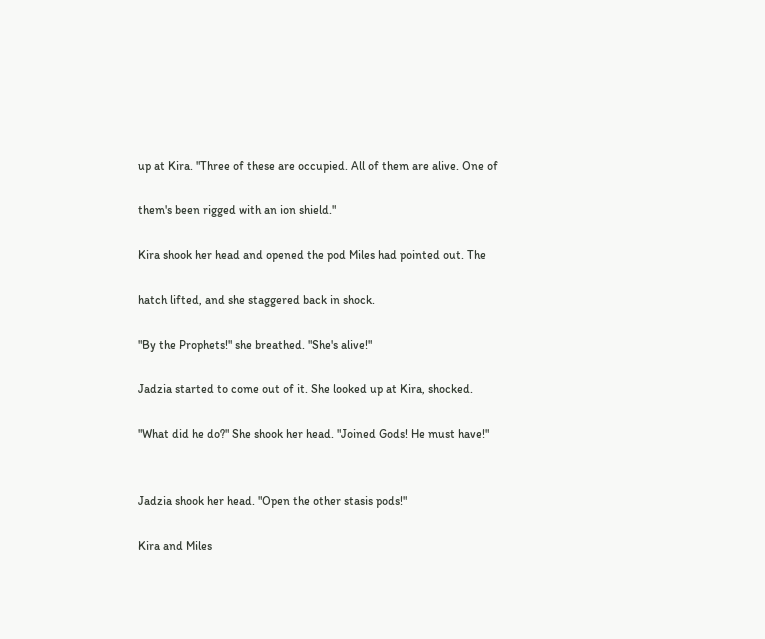up at Kira. "Three of these are occupied. All of them are alive. One of

them's been rigged with an ion shield."

Kira shook her head and opened the pod Miles had pointed out. The

hatch lifted, and she staggered back in shock.

"By the Prophets!" she breathed. "She's alive!"

Jadzia started to come out of it. She looked up at Kira, shocked.

"What did he do?" She shook her head. "Joined Gods! He must have!"


Jadzia shook her head. "Open the other stasis pods!"

Kira and Miles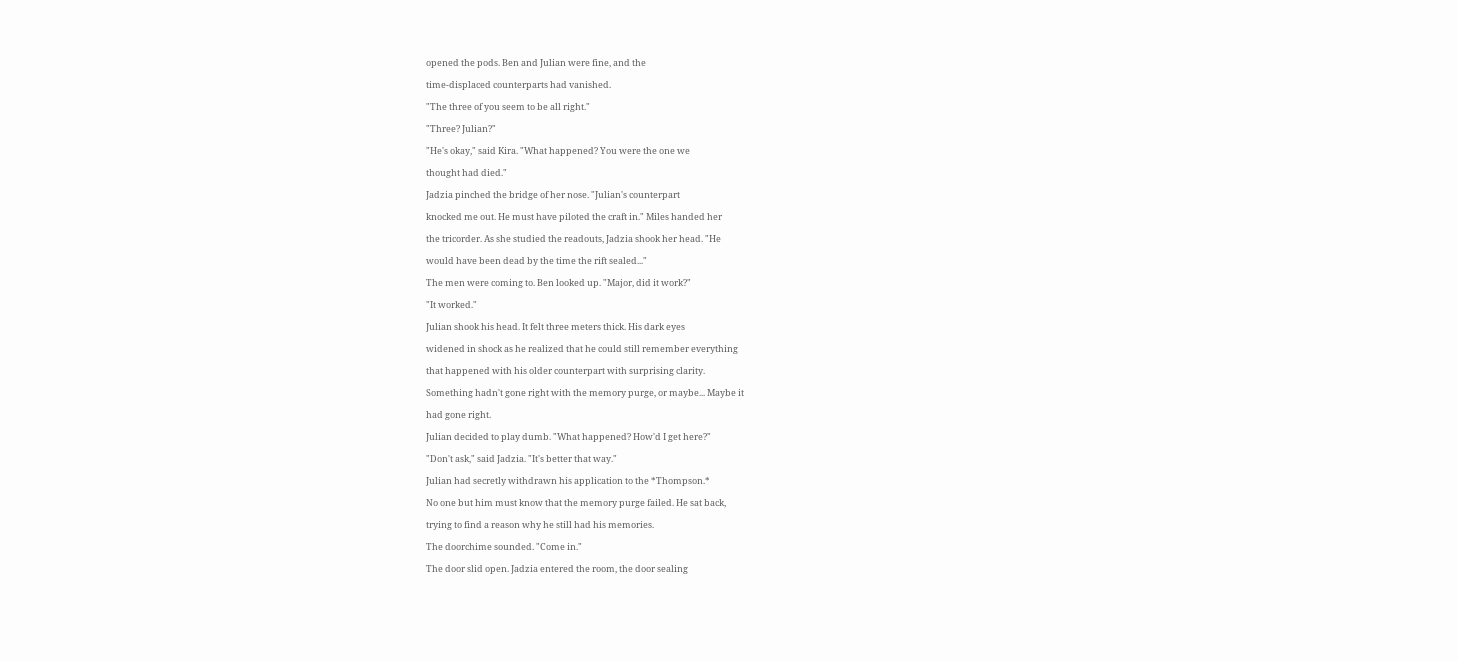opened the pods. Ben and Julian were fine, and the

time-displaced counterparts had vanished.

"The three of you seem to be all right."

"Three? Julian?"

"He's okay," said Kira. "What happened? You were the one we

thought had died."

Jadzia pinched the bridge of her nose. "Julian's counterpart

knocked me out. He must have piloted the craft in." Miles handed her

the tricorder. As she studied the readouts, Jadzia shook her head. "He

would have been dead by the time the rift sealed..."

The men were coming to. Ben looked up. "Major, did it work?"

"It worked."

Julian shook his head. It felt three meters thick. His dark eyes

widened in shock as he realized that he could still remember everything

that happened with his older counterpart with surprising clarity.

Something hadn't gone right with the memory purge, or maybe... Maybe it

had gone right.

Julian decided to play dumb. "What happened? How'd I get here?"

"Don't ask," said Jadzia. "It's better that way."

Julian had secretly withdrawn his application to the *Thompson.*

No one but him must know that the memory purge failed. He sat back,

trying to find a reason why he still had his memories.

The doorchime sounded. "Come in."

The door slid open. Jadzia entered the room, the door sealing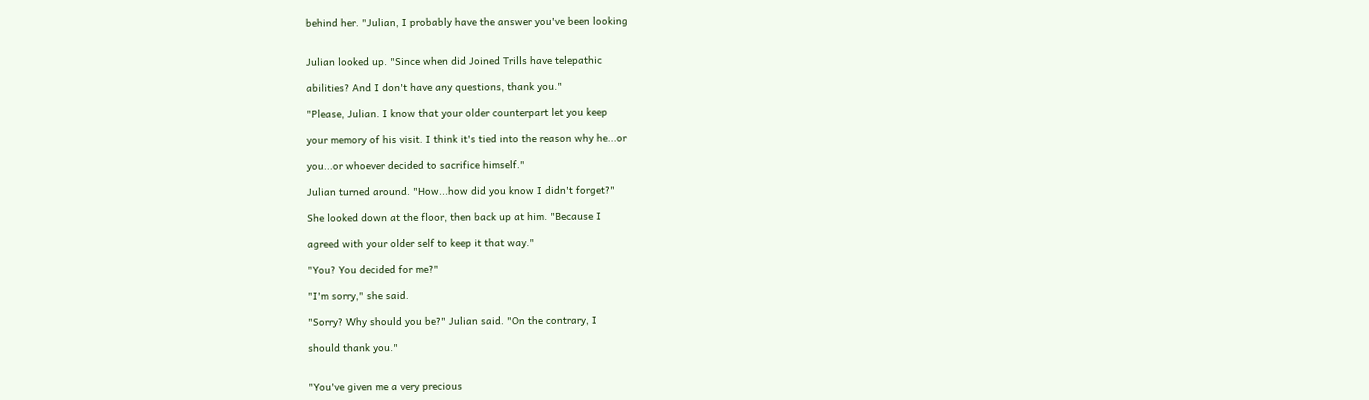behind her. "Julian, I probably have the answer you've been looking


Julian looked up. "Since when did Joined Trills have telepathic

abilities? And I don't have any questions, thank you."

"Please, Julian. I know that your older counterpart let you keep

your memory of his visit. I think it's tied into the reason why he...or

you...or whoever decided to sacrifice himself."

Julian turned around. "How...how did you know I didn't forget?"

She looked down at the floor, then back up at him. "Because I

agreed with your older self to keep it that way."

"You? You decided for me?"

"I'm sorry," she said.

"Sorry? Why should you be?" Julian said. "On the contrary, I

should thank you."


"You've given me a very precious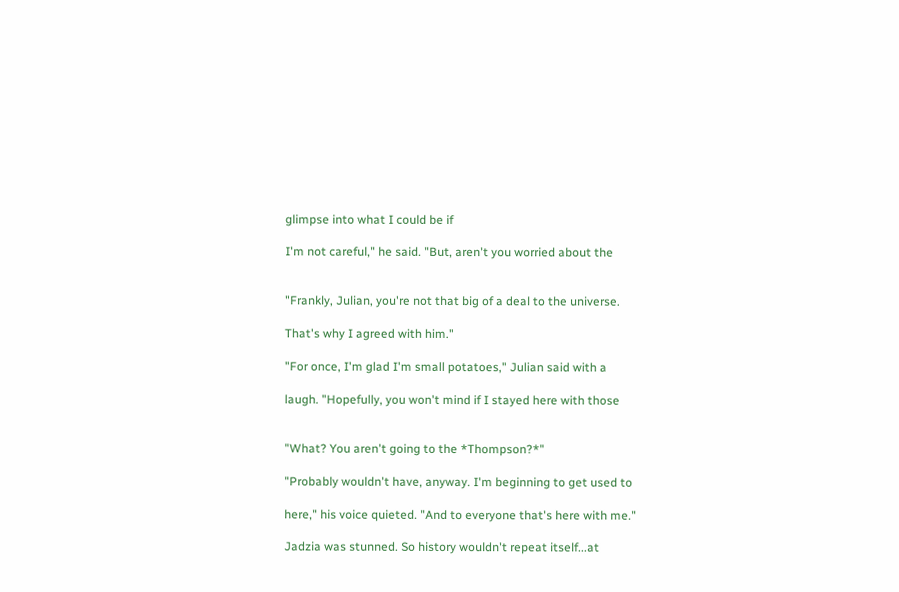glimpse into what I could be if

I'm not careful," he said. "But, aren't you worried about the


"Frankly, Julian, you're not that big of a deal to the universe.

That's why I agreed with him."

"For once, I'm glad I'm small potatoes," Julian said with a

laugh. "Hopefully, you won't mind if I stayed here with those


"What? You aren't going to the *Thompson?*"

"Probably wouldn't have, anyway. I'm beginning to get used to

here," his voice quieted. "And to everyone that's here with me."

Jadzia was stunned. So history wouldn't repeat itself...at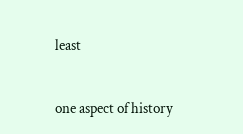least

one aspect of history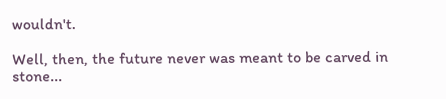wouldn't.

Well, then, the future never was meant to be carved in stone...